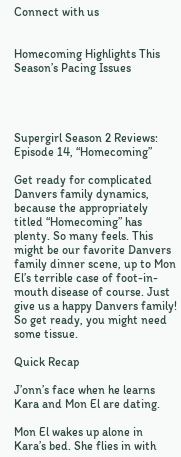Connect with us


Homecoming Highlights This Season’s Pacing Issues




Supergirl Season 2 Reviews: Episode 14, “Homecoming”

Get ready for complicated Danvers family dynamics, because the appropriately titled “Homecoming” has plenty. So many feels. This might be our favorite Danvers family dinner scene, up to Mon El’s terrible case of foot-in-mouth disease of course. Just give us a happy Danvers family! So get ready, you might need some tissue.

Quick Recap

J’onn’s face when he learns Kara and Mon El are dating.

Mon El wakes up alone in Kara’s bed. She flies in with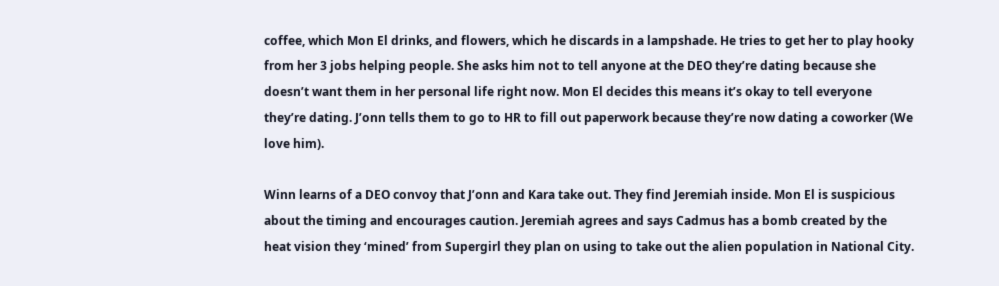coffee, which Mon El drinks, and flowers, which he discards in a lampshade. He tries to get her to play hooky from her 3 jobs helping people. She asks him not to tell anyone at the DEO they’re dating because she doesn’t want them in her personal life right now. Mon El decides this means it’s okay to tell everyone they’re dating. J’onn tells them to go to HR to fill out paperwork because they’re now dating a coworker (We love him).

Winn learns of a DEO convoy that J’onn and Kara take out. They find Jeremiah inside. Mon El is suspicious about the timing and encourages caution. Jeremiah agrees and says Cadmus has a bomb created by the heat vision they ‘mined’ from Supergirl they plan on using to take out the alien population in National City.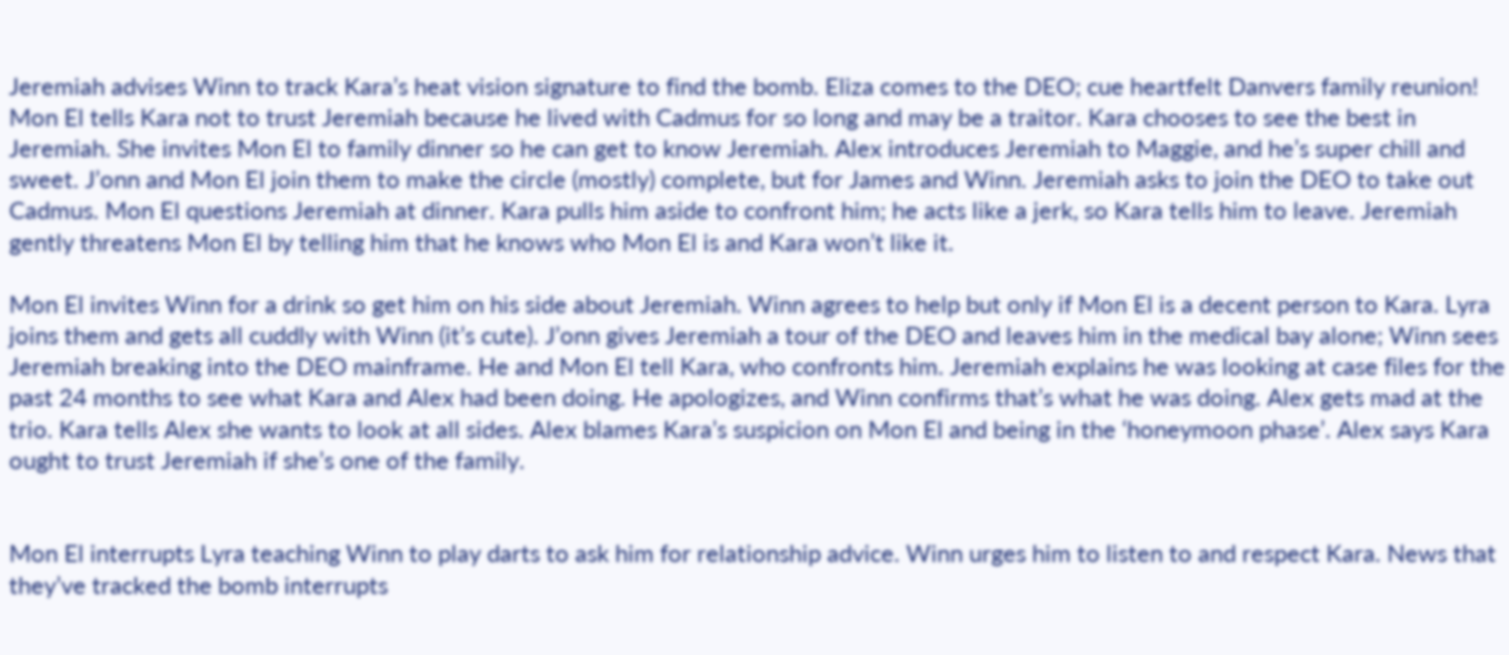Jeremiah advises Winn to track Kara’s heat vision signature to find the bomb. Eliza comes to the DEO; cue heartfelt Danvers family reunion! Mon El tells Kara not to trust Jeremiah because he lived with Cadmus for so long and may be a traitor. Kara chooses to see the best in Jeremiah. She invites Mon El to family dinner so he can get to know Jeremiah. Alex introduces Jeremiah to Maggie, and he’s super chill and sweet. J’onn and Mon El join them to make the circle (mostly) complete, but for James and Winn. Jeremiah asks to join the DEO to take out Cadmus. Mon El questions Jeremiah at dinner. Kara pulls him aside to confront him; he acts like a jerk, so Kara tells him to leave. Jeremiah gently threatens Mon El by telling him that he knows who Mon El is and Kara won’t like it.

Mon El invites Winn for a drink so get him on his side about Jeremiah. Winn agrees to help but only if Mon El is a decent person to Kara. Lyra joins them and gets all cuddly with Winn (it’s cute). J’onn gives Jeremiah a tour of the DEO and leaves him in the medical bay alone; Winn sees Jeremiah breaking into the DEO mainframe. He and Mon El tell Kara, who confronts him. Jeremiah explains he was looking at case files for the past 24 months to see what Kara and Alex had been doing. He apologizes, and Winn confirms that’s what he was doing. Alex gets mad at the trio. Kara tells Alex she wants to look at all sides. Alex blames Kara’s suspicion on Mon El and being in the ‘honeymoon phase’. Alex says Kara ought to trust Jeremiah if she’s one of the family.


Mon El interrupts Lyra teaching Winn to play darts to ask him for relationship advice. Winn urges him to listen to and respect Kara. News that they’ve tracked the bomb interrupts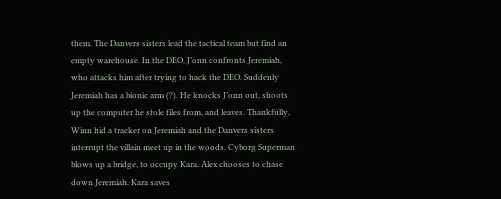them. The Danvers sisters lead the tactical team but find an empty warehouse. In the DEO, J’onn confronts Jeremiah, who attacks him after trying to hack the DEO. Suddenly Jeremiah has a bionic arm (?). He knocks J’onn out, shoots up the computer he stole files from, and leaves. Thankfully, Winn hid a tracker on Jeremiah and the Danvers sisters interrupt the villain meet up in the woods. Cyborg Superman blows up a bridge, to occupy Kara. Alex chooses to chase down Jeremiah. Kara saves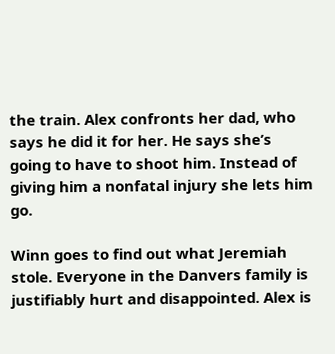the train. Alex confronts her dad, who says he did it for her. He says she’s going to have to shoot him. Instead of giving him a nonfatal injury she lets him go.

Winn goes to find out what Jeremiah stole. Everyone in the Danvers family is justifiably hurt and disappointed. Alex is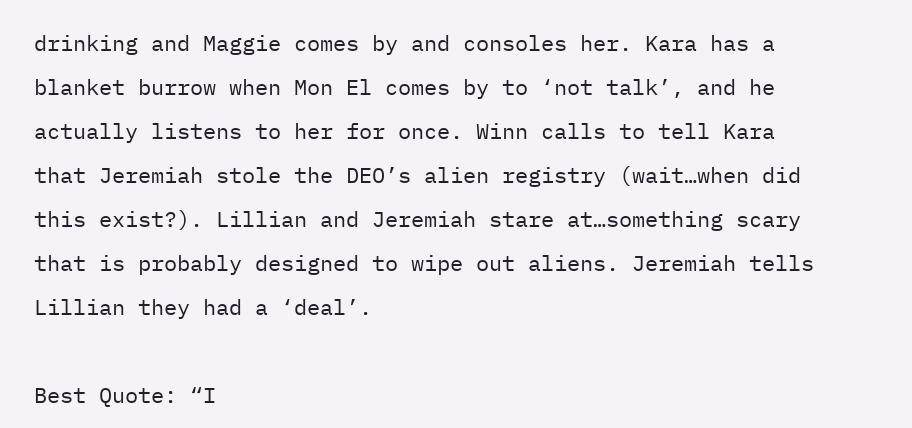drinking and Maggie comes by and consoles her. Kara has a blanket burrow when Mon El comes by to ‘not talk’, and he actually listens to her for once. Winn calls to tell Kara that Jeremiah stole the DEO’s alien registry (wait…when did this exist?). Lillian and Jeremiah stare at…something scary that is probably designed to wipe out aliens. Jeremiah tells Lillian they had a ‘deal’.

Best Quote: “I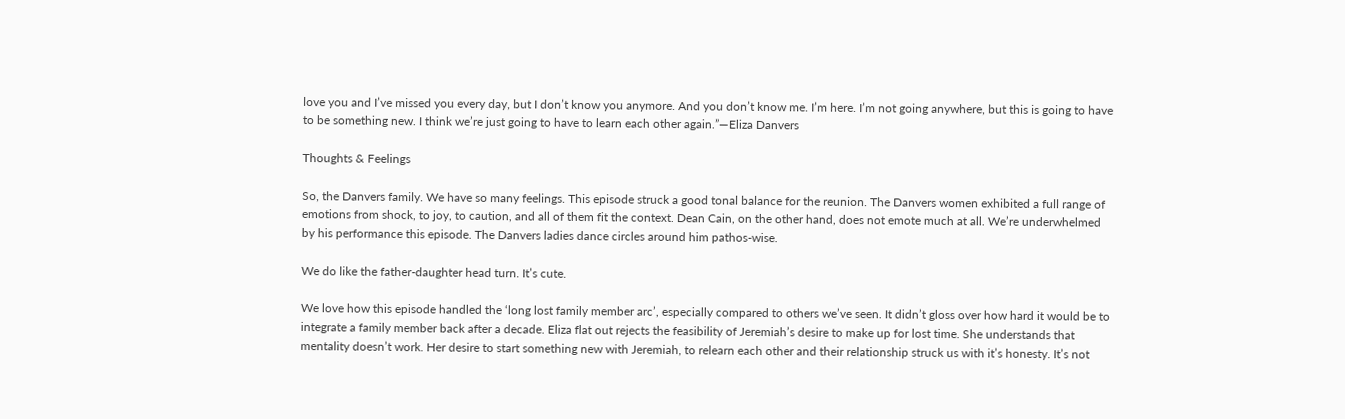love you and I’ve missed you every day, but I don’t know you anymore. And you don’t know me. I’m here. I’m not going anywhere, but this is going to have to be something new. I think we’re just going to have to learn each other again.”—Eliza Danvers

Thoughts & Feelings

So, the Danvers family. We have so many feelings. This episode struck a good tonal balance for the reunion. The Danvers women exhibited a full range of emotions from shock, to joy, to caution, and all of them fit the context. Dean Cain, on the other hand, does not emote much at all. We’re underwhelmed by his performance this episode. The Danvers ladies dance circles around him pathos-wise.

We do like the father-daughter head turn. It’s cute.

We love how this episode handled the ‘long lost family member arc’, especially compared to others we’ve seen. It didn’t gloss over how hard it would be to integrate a family member back after a decade. Eliza flat out rejects the feasibility of Jeremiah’s desire to make up for lost time. She understands that mentality doesn’t work. Her desire to start something new with Jeremiah, to relearn each other and their relationship struck us with it’s honesty. It’s not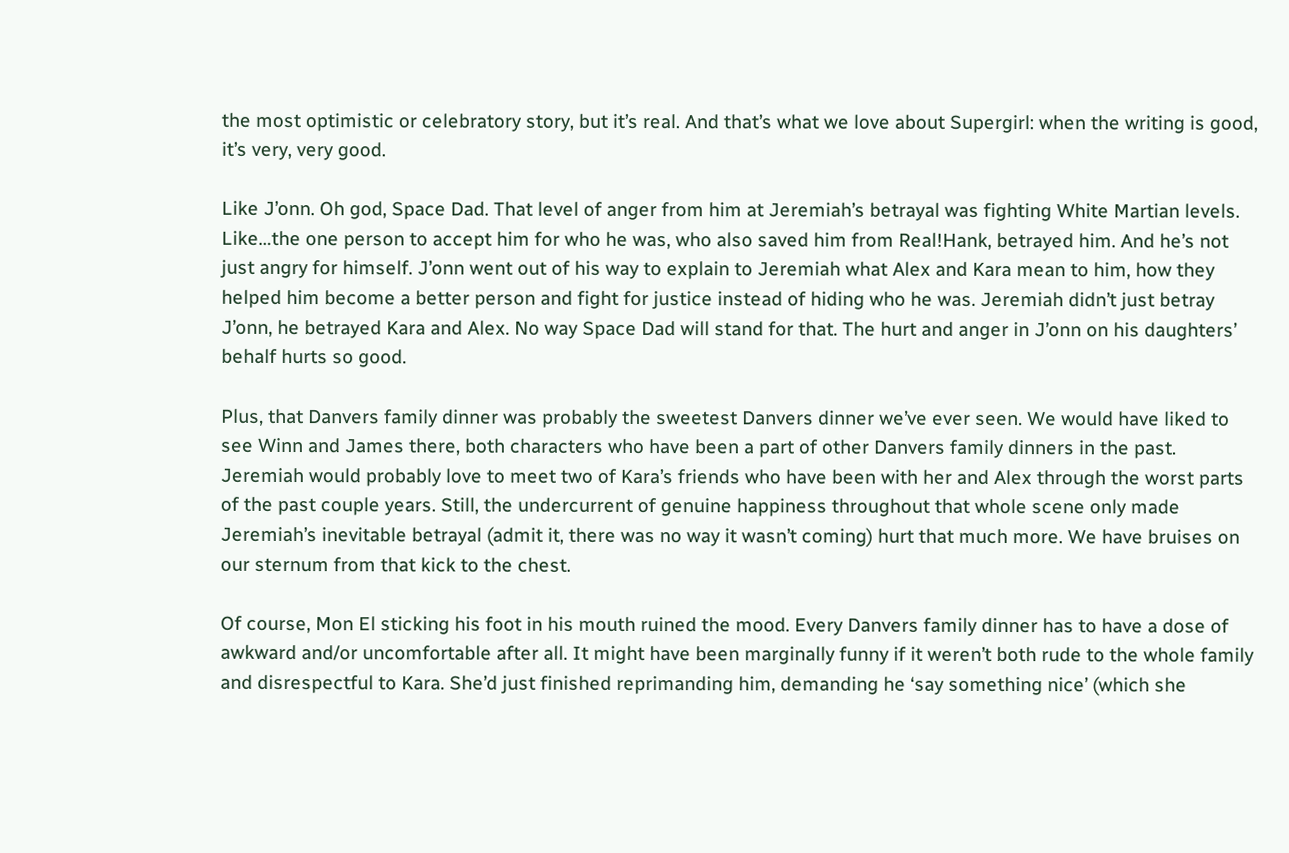the most optimistic or celebratory story, but it’s real. And that’s what we love about Supergirl: when the writing is good, it’s very, very good.

Like J’onn. Oh god, Space Dad. That level of anger from him at Jeremiah’s betrayal was fighting White Martian levels. Like…the one person to accept him for who he was, who also saved him from Real!Hank, betrayed him. And he’s not just angry for himself. J’onn went out of his way to explain to Jeremiah what Alex and Kara mean to him, how they helped him become a better person and fight for justice instead of hiding who he was. Jeremiah didn’t just betray J’onn, he betrayed Kara and Alex. No way Space Dad will stand for that. The hurt and anger in J’onn on his daughters’ behalf hurts so good.

Plus, that Danvers family dinner was probably the sweetest Danvers dinner we’ve ever seen. We would have liked to see Winn and James there, both characters who have been a part of other Danvers family dinners in the past. Jeremiah would probably love to meet two of Kara’s friends who have been with her and Alex through the worst parts of the past couple years. Still, the undercurrent of genuine happiness throughout that whole scene only made Jeremiah’s inevitable betrayal (admit it, there was no way it wasn’t coming) hurt that much more. We have bruises on our sternum from that kick to the chest.

Of course, Mon El sticking his foot in his mouth ruined the mood. Every Danvers family dinner has to have a dose of awkward and/or uncomfortable after all. It might have been marginally funny if it weren’t both rude to the whole family and disrespectful to Kara. She’d just finished reprimanding him, demanding he ‘say something nice’ (which she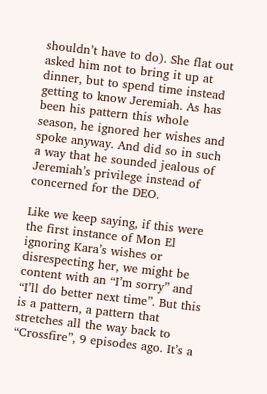shouldn’t have to do). She flat out asked him not to bring it up at dinner, but to spend time instead getting to know Jeremiah. As has been his pattern this whole season, he ignored her wishes and spoke anyway. And did so in such a way that he sounded jealous of Jeremiah’s privilege instead of concerned for the DEO.

Like we keep saying, if this were the first instance of Mon El ignoring Kara’s wishes or disrespecting her, we might be content with an “I’m sorry” and “I’ll do better next time”. But this is a pattern, a pattern that stretches all the way back to “Crossfire”, 9 episodes ago. It’s a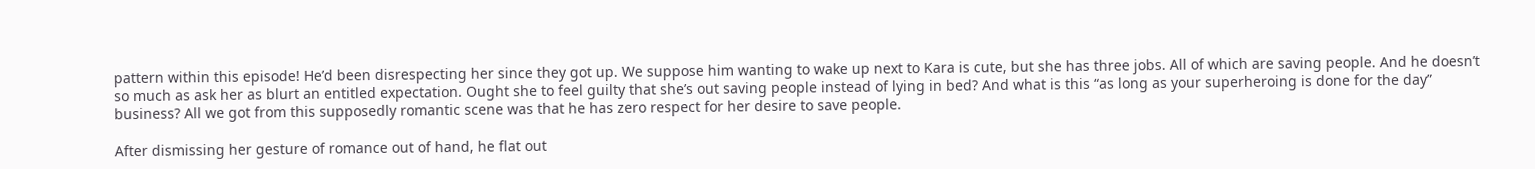pattern within this episode! He’d been disrespecting her since they got up. We suppose him wanting to wake up next to Kara is cute, but she has three jobs. All of which are saving people. And he doesn’t so much as ask her as blurt an entitled expectation. Ought she to feel guilty that she’s out saving people instead of lying in bed? And what is this “as long as your superheroing is done for the day” business? All we got from this supposedly romantic scene was that he has zero respect for her desire to save people.

After dismissing her gesture of romance out of hand, he flat out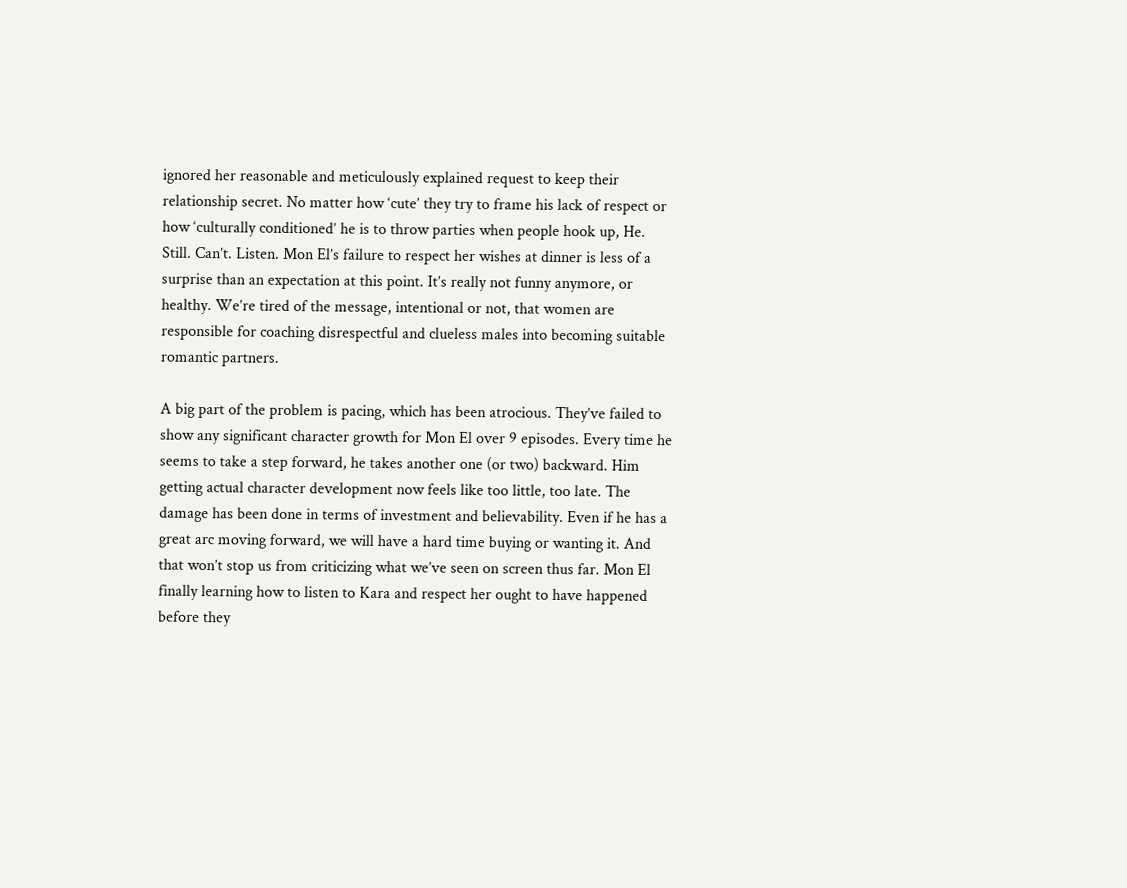ignored her reasonable and meticulously explained request to keep their relationship secret. No matter how ‘cute’ they try to frame his lack of respect or how ‘culturally conditioned’ he is to throw parties when people hook up, He. Still. Can’t. Listen. Mon El’s failure to respect her wishes at dinner is less of a surprise than an expectation at this point. It’s really not funny anymore, or healthy. We’re tired of the message, intentional or not, that women are responsible for coaching disrespectful and clueless males into becoming suitable romantic partners.

A big part of the problem is pacing, which has been atrocious. They’ve failed to show any significant character growth for Mon El over 9 episodes. Every time he seems to take a step forward, he takes another one (or two) backward. Him getting actual character development now feels like too little, too late. The damage has been done in terms of investment and believability. Even if he has a great arc moving forward, we will have a hard time buying or wanting it. And that won’t stop us from criticizing what we’ve seen on screen thus far. Mon El finally learning how to listen to Kara and respect her ought to have happened before they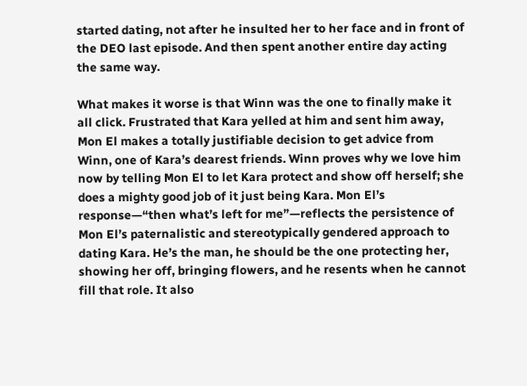started dating, not after he insulted her to her face and in front of the DEO last episode. And then spent another entire day acting the same way.

What makes it worse is that Winn was the one to finally make it all click. Frustrated that Kara yelled at him and sent him away, Mon El makes a totally justifiable decision to get advice from Winn, one of Kara’s dearest friends. Winn proves why we love him now by telling Mon El to let Kara protect and show off herself; she does a mighty good job of it just being Kara. Mon El’s response—“then what’s left for me”—reflects the persistence of Mon El’s paternalistic and stereotypically gendered approach to dating Kara. He’s the man, he should be the one protecting her, showing her off, bringing flowers, and he resents when he cannot fill that role. It also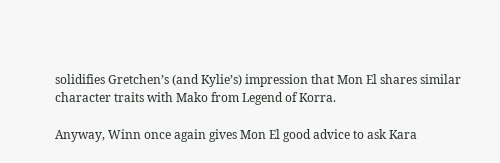solidifies Gretchen’s (and Kylie’s) impression that Mon El shares similar character traits with Mako from Legend of Korra.

Anyway, Winn once again gives Mon El good advice to ask Kara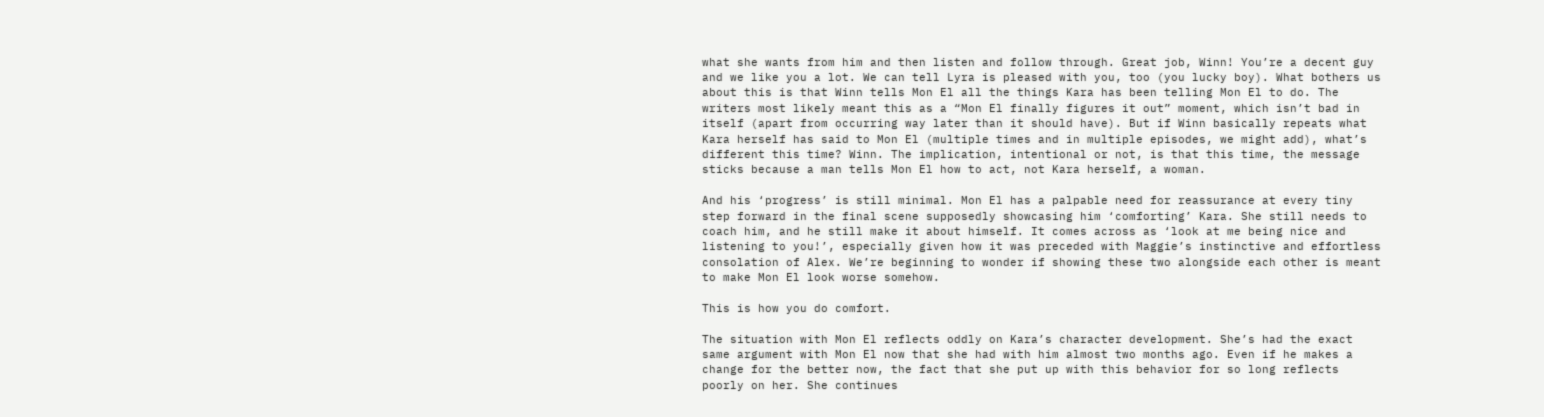what she wants from him and then listen and follow through. Great job, Winn! You’re a decent guy and we like you a lot. We can tell Lyra is pleased with you, too (you lucky boy). What bothers us about this is that Winn tells Mon El all the things Kara has been telling Mon El to do. The writers most likely meant this as a “Mon El finally figures it out” moment, which isn’t bad in itself (apart from occurring way later than it should have). But if Winn basically repeats what Kara herself has said to Mon El (multiple times and in multiple episodes, we might add), what’s different this time? Winn. The implication, intentional or not, is that this time, the message sticks because a man tells Mon El how to act, not Kara herself, a woman.

And his ‘progress’ is still minimal. Mon El has a palpable need for reassurance at every tiny step forward in the final scene supposedly showcasing him ‘comforting’ Kara. She still needs to coach him, and he still make it about himself. It comes across as ‘look at me being nice and listening to you!’, especially given how it was preceded with Maggie’s instinctive and effortless consolation of Alex. We’re beginning to wonder if showing these two alongside each other is meant to make Mon El look worse somehow.

This is how you do comfort.

The situation with Mon El reflects oddly on Kara’s character development. She’s had the exact same argument with Mon El now that she had with him almost two months ago. Even if he makes a change for the better now, the fact that she put up with this behavior for so long reflects poorly on her. She continues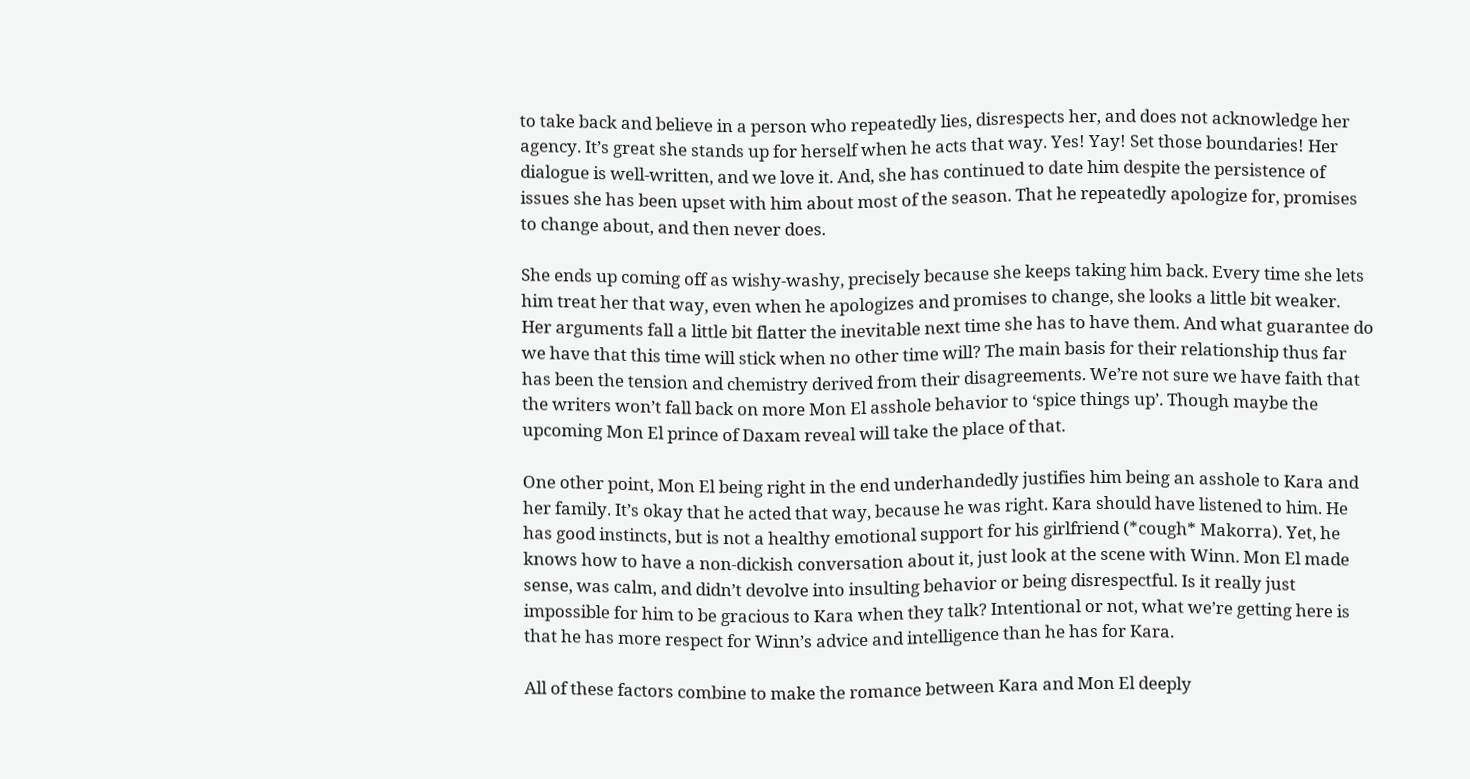to take back and believe in a person who repeatedly lies, disrespects her, and does not acknowledge her agency. It’s great she stands up for herself when he acts that way. Yes! Yay! Set those boundaries! Her dialogue is well-written, and we love it. And, she has continued to date him despite the persistence of issues she has been upset with him about most of the season. That he repeatedly apologize for, promises to change about, and then never does.

She ends up coming off as wishy-washy, precisely because she keeps taking him back. Every time she lets him treat her that way, even when he apologizes and promises to change, she looks a little bit weaker. Her arguments fall a little bit flatter the inevitable next time she has to have them. And what guarantee do we have that this time will stick when no other time will? The main basis for their relationship thus far has been the tension and chemistry derived from their disagreements. We’re not sure we have faith that the writers won’t fall back on more Mon El asshole behavior to ‘spice things up’. Though maybe the upcoming Mon El prince of Daxam reveal will take the place of that.

One other point, Mon El being right in the end underhandedly justifies him being an asshole to Kara and her family. It’s okay that he acted that way, because he was right. Kara should have listened to him. He has good instincts, but is not a healthy emotional support for his girlfriend (*cough* Makorra). Yet, he knows how to have a non-dickish conversation about it, just look at the scene with Winn. Mon El made sense, was calm, and didn’t devolve into insulting behavior or being disrespectful. Is it really just impossible for him to be gracious to Kara when they talk? Intentional or not, what we’re getting here is that he has more respect for Winn’s advice and intelligence than he has for Kara.

All of these factors combine to make the romance between Kara and Mon El deeply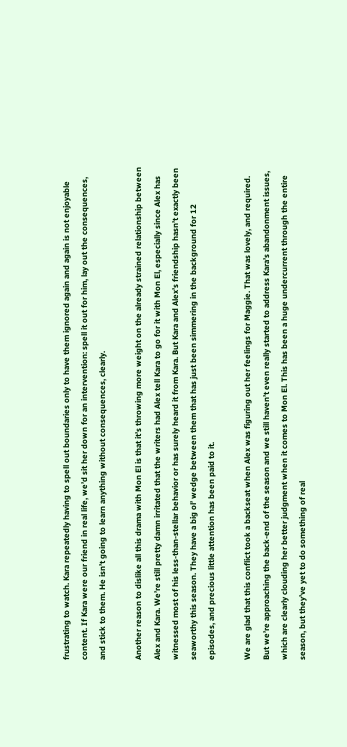frustrating to watch. Kara repeatedly having to spell out boundaries only to have them ignored again and again is not enjoyable content. If Kara were our friend in real life, we’d sit her down for an intervention: spell it out for him, lay out the consequences, and stick to them. He isn’t going to learn anything without consequences, clearly.

Another reason to dislike all this drama with Mon El is that it’s throwing more weight on the already strained relationship between Alex and Kara. We’re still pretty damn irritated that the writers had Alex tell Kara to go for it with Mon El, especially since Alex has witnessed most of his less-than-stellar behavior or has surely heard it from Kara. But Kara and Alex’s friendship hasn’t exactly been seaworthy this season. They have a big ol’ wedge between them that has just been simmering in the background for 12 episodes, and precious little attention has been paid to it.

We are glad that this conflict took a backseat when Alex was figuring out her feelings for Maggie. That was lovely, and required. But we’re approaching the back-end of the season and we still haven’t even really started to address Kara’s abandonment issues, which are clearly clouding her better judgment when it comes to Mon El. This has been a huge undercurrent through the entire season, but they’ve yet to do something of real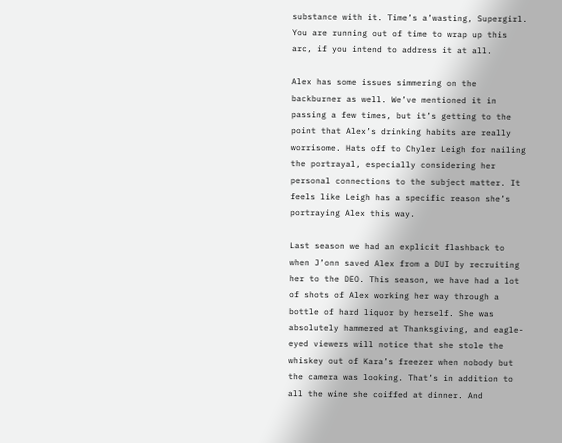substance with it. Time’s a’wasting, Supergirl. You are running out of time to wrap up this arc, if you intend to address it at all.

Alex has some issues simmering on the backburner as well. We’ve mentioned it in passing a few times, but it’s getting to the point that Alex’s drinking habits are really worrisome. Hats off to Chyler Leigh for nailing the portrayal, especially considering her personal connections to the subject matter. It feels like Leigh has a specific reason she’s portraying Alex this way.

Last season we had an explicit flashback to when J’onn saved Alex from a DUI by recruiting her to the DEO. This season, we have had a lot of shots of Alex working her way through a bottle of hard liquor by herself. She was absolutely hammered at Thanksgiving, and eagle-eyed viewers will notice that she stole the whiskey out of Kara’s freezer when nobody but the camera was looking. That’s in addition to all the wine she coiffed at dinner. And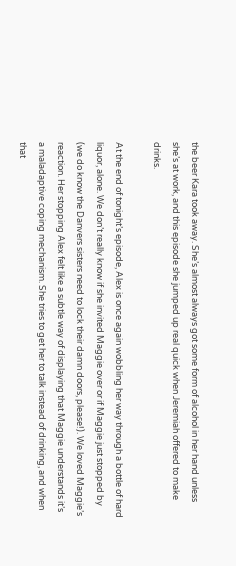the beer Kara took away. She’s almost always got some form of alcohol in her hand unless she’s at work, and this episode she jumped up real quick when Jeremiah offered to make drinks.

At the end of tonight’s episode, Alex is once again wobbling her way through a bottle of hard liquor, alone. We don’t really know if she invited Maggie over or if Maggie just stopped by (we do know the Danvers sisters need to lock their damn doors, please!). We loved Maggie’s reaction. Her stopping Alex felt like a subtle way of displaying that Maggie understands it’s a maladaptive coping mechanism. She tries to get her to talk instead of drinking, and when that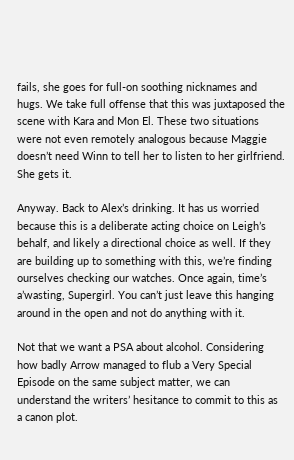fails, she goes for full-on soothing nicknames and hugs. We take full offense that this was juxtaposed the scene with Kara and Mon El. These two situations were not even remotely analogous because Maggie doesn’t need Winn to tell her to listen to her girlfriend. She gets it.

Anyway. Back to Alex’s drinking. It has us worried because this is a deliberate acting choice on Leigh’s behalf, and likely a directional choice as well. If they are building up to something with this, we’re finding ourselves checking our watches. Once again, time’s a’wasting, Supergirl. You can’t just leave this hanging around in the open and not do anything with it.

Not that we want a PSA about alcohol. Considering how badly Arrow managed to flub a Very Special Episode on the same subject matter, we can understand the writers’ hesitance to commit to this as a canon plot.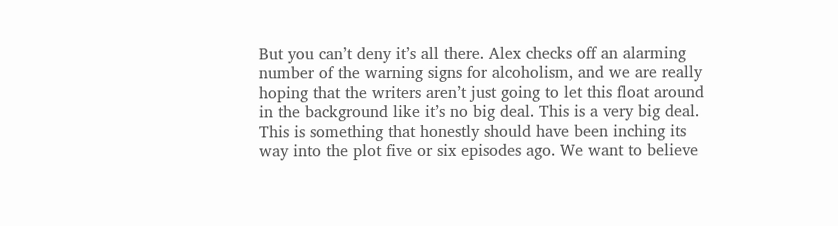But you can’t deny it’s all there. Alex checks off an alarming number of the warning signs for alcoholism, and we are really hoping that the writers aren’t just going to let this float around in the background like it’s no big deal. This is a very big deal. This is something that honestly should have been inching its way into the plot five or six episodes ago. We want to believe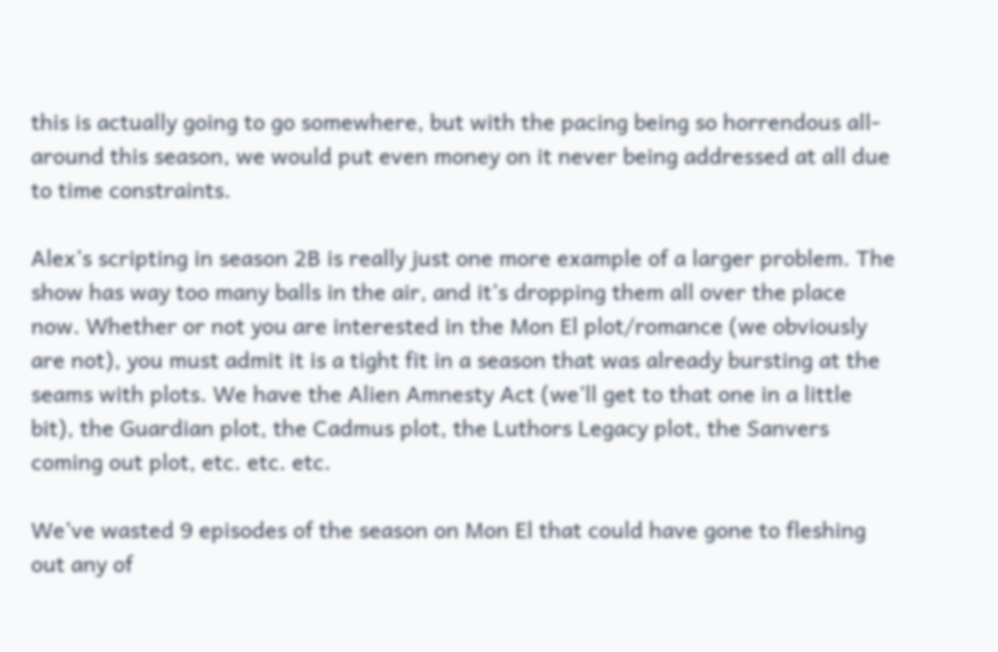this is actually going to go somewhere, but with the pacing being so horrendous all-around this season, we would put even money on it never being addressed at all due to time constraints.

Alex’s scripting in season 2B is really just one more example of a larger problem. The show has way too many balls in the air, and it’s dropping them all over the place now. Whether or not you are interested in the Mon El plot/romance (we obviously are not), you must admit it is a tight fit in a season that was already bursting at the seams with plots. We have the Alien Amnesty Act (we’ll get to that one in a little bit), the Guardian plot, the Cadmus plot, the Luthors Legacy plot, the Sanvers coming out plot, etc. etc. etc.

We’ve wasted 9 episodes of the season on Mon El that could have gone to fleshing out any of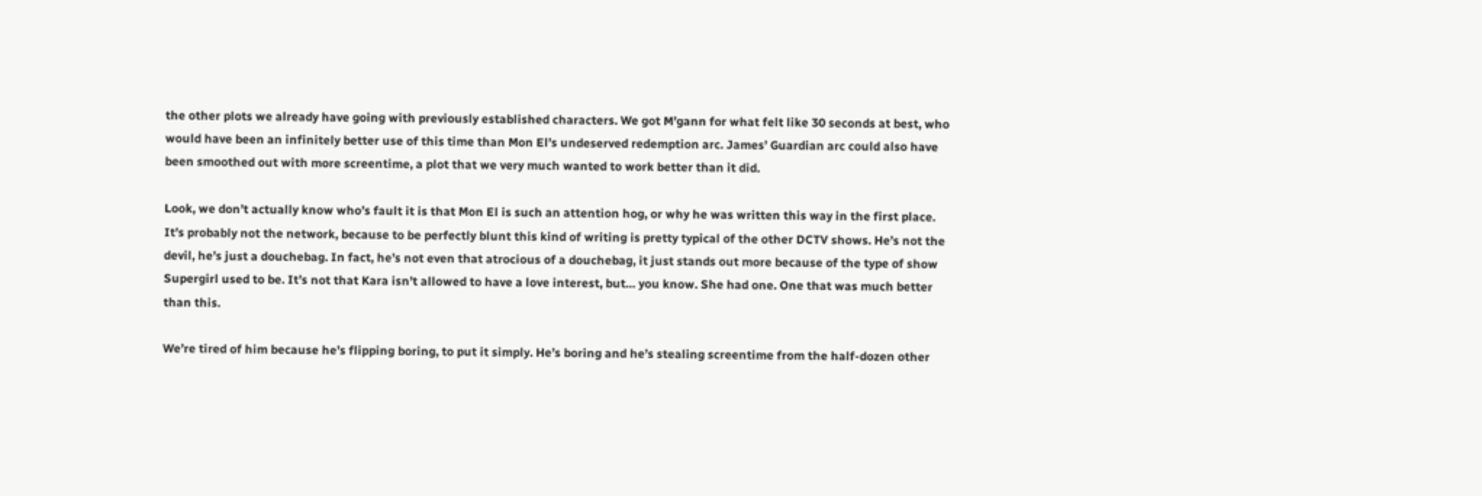the other plots we already have going with previously established characters. We got M’gann for what felt like 30 seconds at best, who would have been an infinitely better use of this time than Mon El’s undeserved redemption arc. James’ Guardian arc could also have been smoothed out with more screentime, a plot that we very much wanted to work better than it did.

Look, we don’t actually know who’s fault it is that Mon El is such an attention hog, or why he was written this way in the first place. It’s probably not the network, because to be perfectly blunt this kind of writing is pretty typical of the other DCTV shows. He’s not the devil, he’s just a douchebag. In fact, he’s not even that atrocious of a douchebag, it just stands out more because of the type of show Supergirl used to be. It’s not that Kara isn’t allowed to have a love interest, but… you know. She had one. One that was much better than this.

We’re tired of him because he’s flipping boring, to put it simply. He’s boring and he’s stealing screentime from the half-dozen other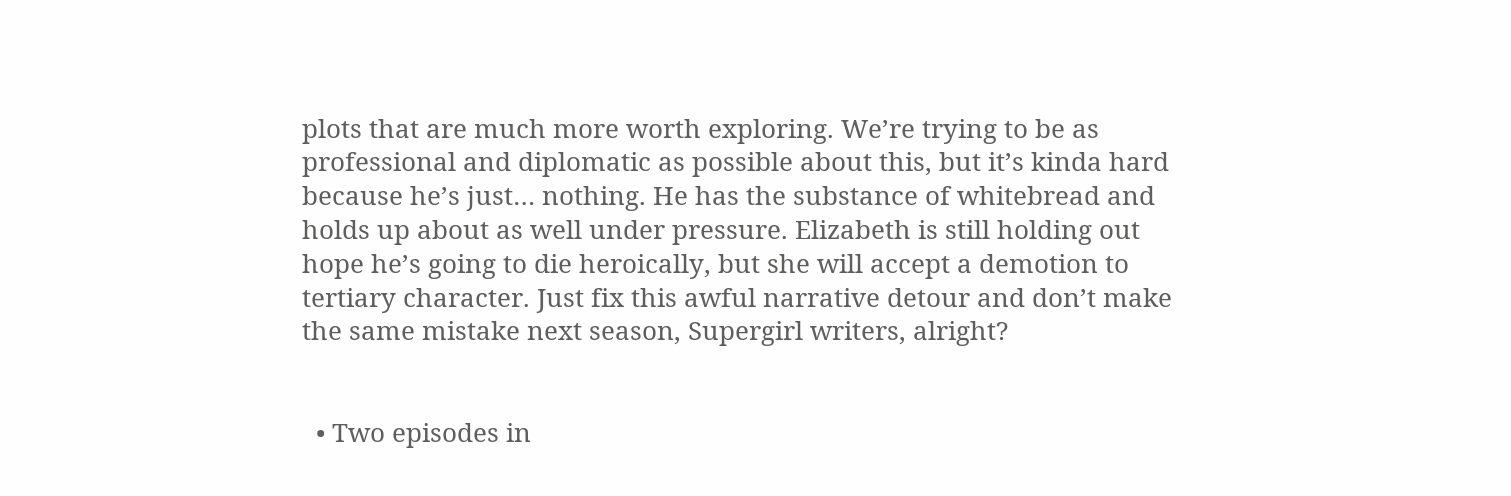plots that are much more worth exploring. We’re trying to be as professional and diplomatic as possible about this, but it’s kinda hard because he’s just… nothing. He has the substance of whitebread and holds up about as well under pressure. Elizabeth is still holding out hope he’s going to die heroically, but she will accept a demotion to tertiary character. Just fix this awful narrative detour and don’t make the same mistake next season, Supergirl writers, alright?


  • Two episodes in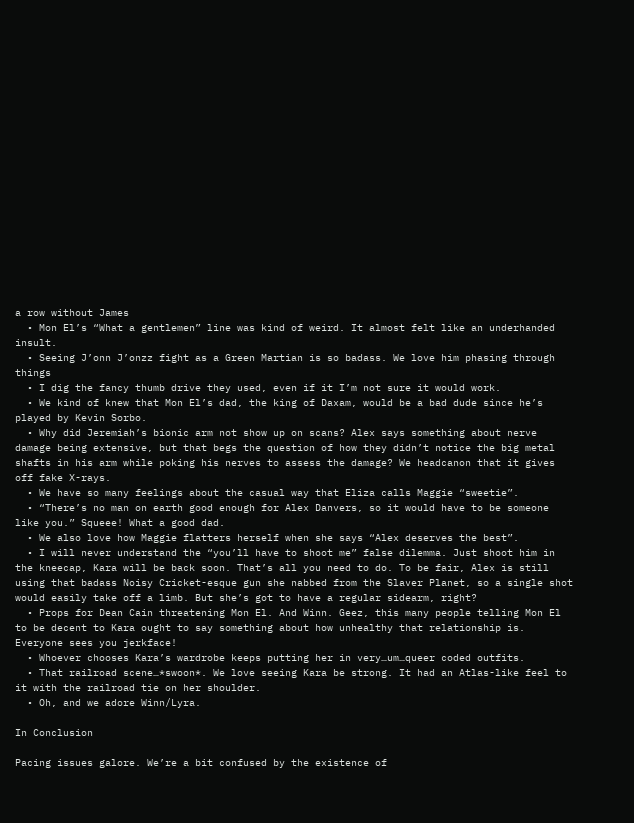a row without James
  • Mon El’s “What a gentlemen” line was kind of weird. It almost felt like an underhanded insult.
  • Seeing J’onn J’onzz fight as a Green Martian is so badass. We love him phasing through things
  • I dig the fancy thumb drive they used, even if it I’m not sure it would work.
  • We kind of knew that Mon El’s dad, the king of Daxam, would be a bad dude since he’s played by Kevin Sorbo.
  • Why did Jeremiah’s bionic arm not show up on scans? Alex says something about nerve damage being extensive, but that begs the question of how they didn’t notice the big metal shafts in his arm while poking his nerves to assess the damage? We headcanon that it gives off fake X-rays.
  • We have so many feelings about the casual way that Eliza calls Maggie “sweetie”.
  • “There’s no man on earth good enough for Alex Danvers, so it would have to be someone like you.” Squeee! What a good dad.
  • We also love how Maggie flatters herself when she says “Alex deserves the best”.
  • I will never understand the “you’ll have to shoot me” false dilemma. Just shoot him in the kneecap, Kara will be back soon. That’s all you need to do. To be fair, Alex is still using that badass Noisy Cricket-esque gun she nabbed from the Slaver Planet, so a single shot would easily take off a limb. But she’s got to have a regular sidearm, right?
  • Props for Dean Cain threatening Mon El. And Winn. Geez, this many people telling Mon El to be decent to Kara ought to say something about how unhealthy that relationship is. Everyone sees you jerkface!
  • Whoever chooses Kara’s wardrobe keeps putting her in very…um…queer coded outfits.
  • That railroad scene…*swoon*. We love seeing Kara be strong. It had an Atlas-like feel to it with the railroad tie on her shoulder.
  • Oh, and we adore Winn/Lyra.

In Conclusion

Pacing issues galore. We’re a bit confused by the existence of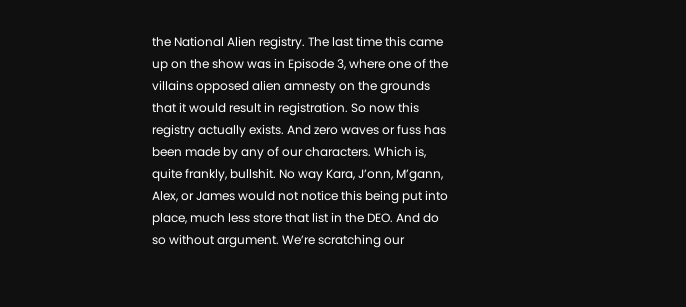the National Alien registry. The last time this came up on the show was in Episode 3, where one of the villains opposed alien amnesty on the grounds that it would result in registration. So now this registry actually exists. And zero waves or fuss has been made by any of our characters. Which is, quite frankly, bullshit. No way Kara, J’onn, M’gann, Alex, or James would not notice this being put into place, much less store that list in the DEO. And do so without argument. We’re scratching our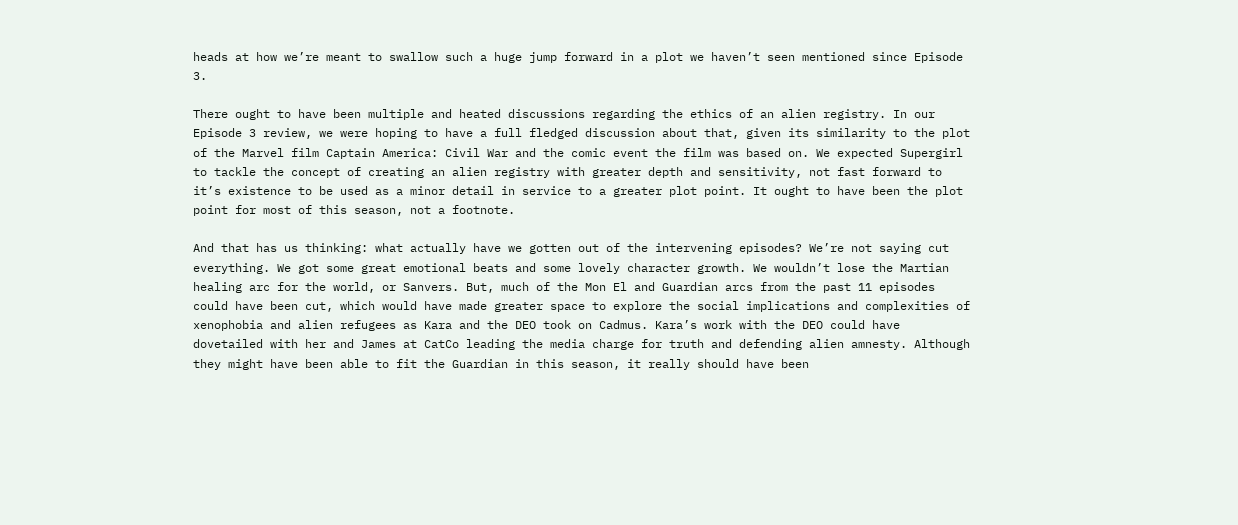heads at how we’re meant to swallow such a huge jump forward in a plot we haven’t seen mentioned since Episode 3.

There ought to have been multiple and heated discussions regarding the ethics of an alien registry. In our Episode 3 review, we were hoping to have a full fledged discussion about that, given its similarity to the plot of the Marvel film Captain America: Civil War and the comic event the film was based on. We expected Supergirl to tackle the concept of creating an alien registry with greater depth and sensitivity, not fast forward to it’s existence to be used as a minor detail in service to a greater plot point. It ought to have been the plot point for most of this season, not a footnote.

And that has us thinking: what actually have we gotten out of the intervening episodes? We’re not saying cut everything. We got some great emotional beats and some lovely character growth. We wouldn’t lose the Martian healing arc for the world, or Sanvers. But, much of the Mon El and Guardian arcs from the past 11 episodes could have been cut, which would have made greater space to explore the social implications and complexities of xenophobia and alien refugees as Kara and the DEO took on Cadmus. Kara’s work with the DEO could have dovetailed with her and James at CatCo leading the media charge for truth and defending alien amnesty. Although they might have been able to fit the Guardian in this season, it really should have been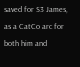saved for S3 James, as a CatCo arc for both him and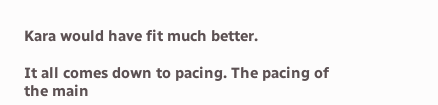Kara would have fit much better.

It all comes down to pacing. The pacing of the main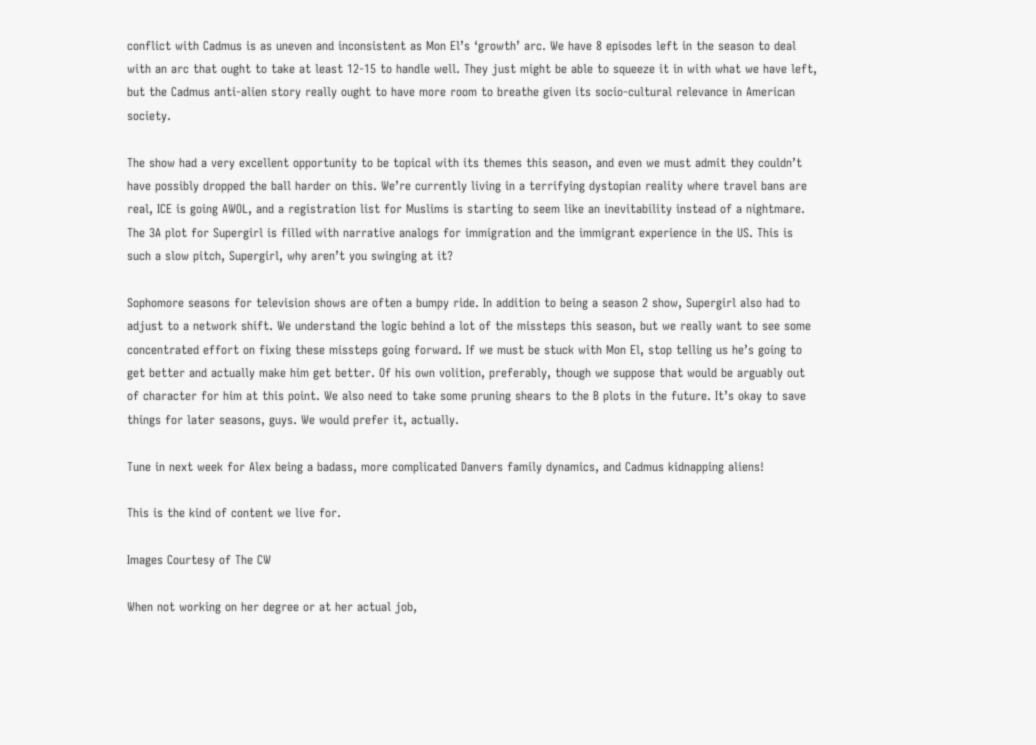conflict with Cadmus is as uneven and inconsistent as Mon El’s ‘growth’ arc. We have 8 episodes left in the season to deal with an arc that ought to take at least 12-15 to handle well. They just might be able to squeeze it in with what we have left, but the Cadmus anti-alien story really ought to have more room to breathe given its socio-cultural relevance in American society.

The show had a very excellent opportunity to be topical with its themes this season, and even we must admit they couldn’t have possibly dropped the ball harder on this. We’re currently living in a terrifying dystopian reality where travel bans are real, ICE is going AWOL, and a registration list for Muslims is starting to seem like an inevitability instead of a nightmare. The 3A plot for Supergirl is filled with narrative analogs for immigration and the immigrant experience in the US. This is such a slow pitch, Supergirl, why aren’t you swinging at it?

Sophomore seasons for television shows are often a bumpy ride. In addition to being a season 2 show, Supergirl also had to adjust to a network shift. We understand the logic behind a lot of the missteps this season, but we really want to see some concentrated effort on fixing these missteps going forward. If we must be stuck with Mon El, stop telling us he’s going to get better and actually make him get better. Of his own volition, preferably, though we suppose that would be arguably out of character for him at this point. We also need to take some pruning shears to the B plots in the future. It’s okay to save things for later seasons, guys. We would prefer it, actually.

Tune in next week for Alex being a badass, more complicated Danvers family dynamics, and Cadmus kidnapping aliens!

This is the kind of content we live for.

Images Courtesy of The CW

When not working on her degree or at her actual job,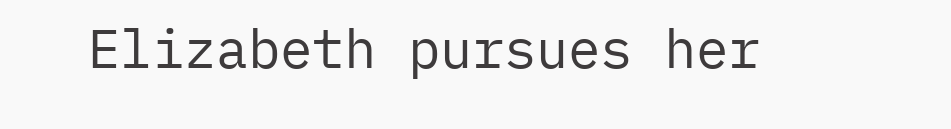Elizabeth pursues her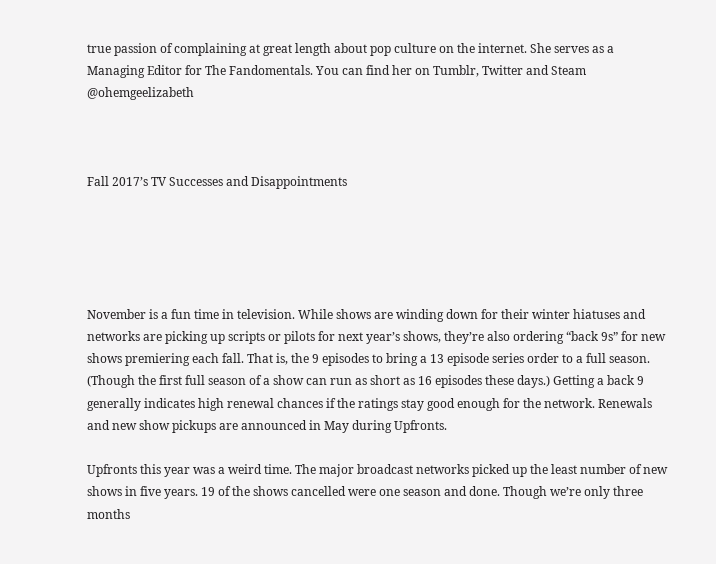true passion of complaining at great length about pop culture on the internet. She serves as a Managing Editor for The Fandomentals. You can find her on Tumblr, Twitter and Steam @ohemgeelizabeth



Fall 2017’s TV Successes and Disappointments





November is a fun time in television. While shows are winding down for their winter hiatuses and networks are picking up scripts or pilots for next year’s shows, they’re also ordering “back 9s” for new shows premiering each fall. That is, the 9 episodes to bring a 13 episode series order to a full season. (Though the first full season of a show can run as short as 16 episodes these days.) Getting a back 9 generally indicates high renewal chances if the ratings stay good enough for the network. Renewals and new show pickups are announced in May during Upfronts.

Upfronts this year was a weird time. The major broadcast networks picked up the least number of new shows in five years. 19 of the shows cancelled were one season and done. Though we’re only three months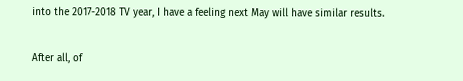into the 2017-2018 TV year, I have a feeling next May will have similar results.

After all, of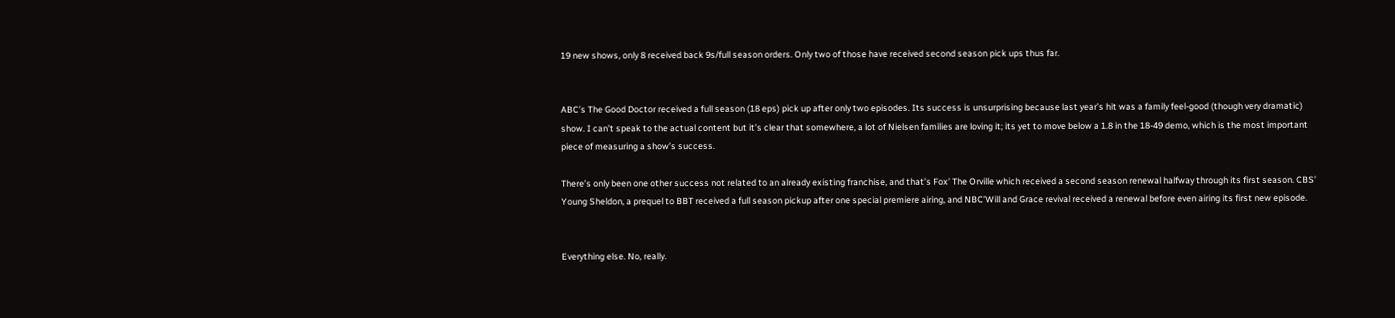19 new shows, only 8 received back 9s/full season orders. Only two of those have received second season pick ups thus far.


ABC’s The Good Doctor received a full season (18 eps) pick up after only two episodes. Its success is unsurprising because last year’s hit was a family feel-good (though very dramatic) show. I can’t speak to the actual content but it’s clear that somewhere, a lot of Nielsen families are loving it; its yet to move below a 1.8 in the 18-49 demo, which is the most important piece of measuring a show’s success.

There’s only been one other success not related to an already existing franchise, and that’s Fox’ The Orville which received a second season renewal halfway through its first season. CBS’ Young Sheldon, a prequel to BBT received a full season pickup after one special premiere airing, and NBC’Will and Grace revival received a renewal before even airing its first new episode.


Everything else. No, really.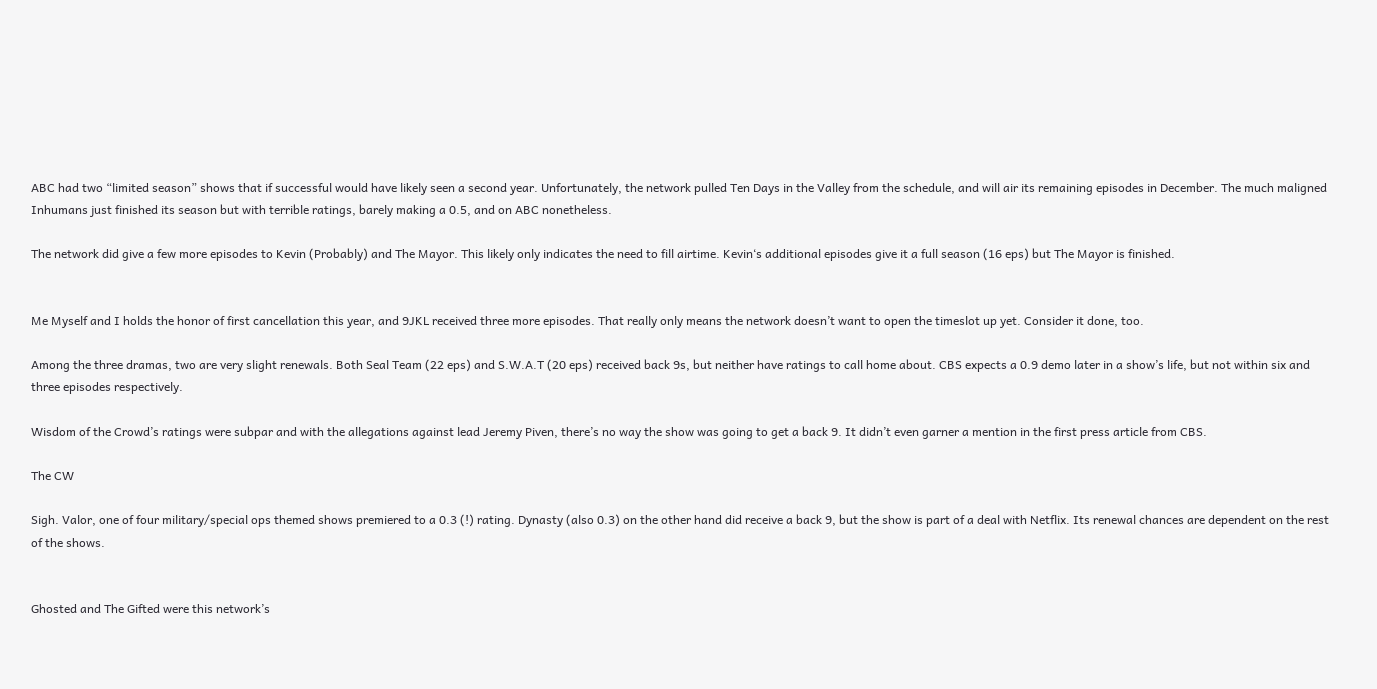ABC had two “limited season” shows that if successful would have likely seen a second year. Unfortunately, the network pulled Ten Days in the Valley from the schedule, and will air its remaining episodes in December. The much maligned Inhumans just finished its season but with terrible ratings, barely making a 0.5, and on ABC nonetheless.

The network did give a few more episodes to Kevin (Probably) and The Mayor. This likely only indicates the need to fill airtime. Kevin‘s additional episodes give it a full season (16 eps) but The Mayor is finished.


Me Myself and I holds the honor of first cancellation this year, and 9JKL received three more episodes. That really only means the network doesn’t want to open the timeslot up yet. Consider it done, too.

Among the three dramas, two are very slight renewals. Both Seal Team (22 eps) and S.W.A.T (20 eps) received back 9s, but neither have ratings to call home about. CBS expects a 0.9 demo later in a show’s life, but not within six and three episodes respectively.

Wisdom of the Crowd’s ratings were subpar and with the allegations against lead Jeremy Piven, there’s no way the show was going to get a back 9. It didn’t even garner a mention in the first press article from CBS.

The CW

Sigh. Valor, one of four military/special ops themed shows premiered to a 0.3 (!) rating. Dynasty (also 0.3) on the other hand did receive a back 9, but the show is part of a deal with Netflix. Its renewal chances are dependent on the rest of the shows.


Ghosted and The Gifted were this network’s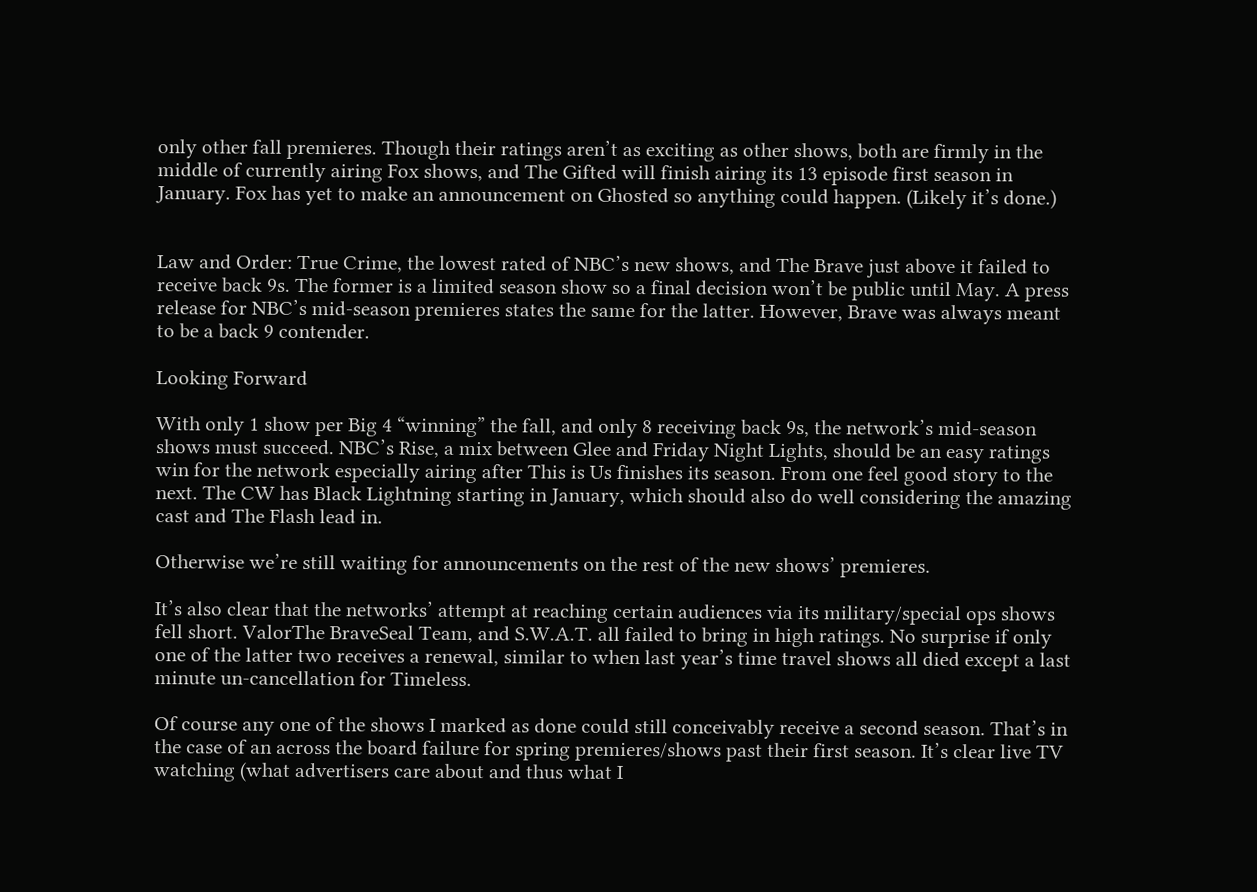only other fall premieres. Though their ratings aren’t as exciting as other shows, both are firmly in the middle of currently airing Fox shows, and The Gifted will finish airing its 13 episode first season in January. Fox has yet to make an announcement on Ghosted so anything could happen. (Likely it’s done.)


Law and Order: True Crime, the lowest rated of NBC’s new shows, and The Brave just above it failed to receive back 9s. The former is a limited season show so a final decision won’t be public until May. A press release for NBC’s mid-season premieres states the same for the latter. However, Brave was always meant to be a back 9 contender.

Looking Forward

With only 1 show per Big 4 “winning” the fall, and only 8 receiving back 9s, the network’s mid-season shows must succeed. NBC’s Rise, a mix between Glee and Friday Night Lights, should be an easy ratings win for the network especially airing after This is Us finishes its season. From one feel good story to the next. The CW has Black Lightning starting in January, which should also do well considering the amazing cast and The Flash lead in.

Otherwise we’re still waiting for announcements on the rest of the new shows’ premieres.

It’s also clear that the networks’ attempt at reaching certain audiences via its military/special ops shows fell short. ValorThe BraveSeal Team, and S.W.A.T. all failed to bring in high ratings. No surprise if only one of the latter two receives a renewal, similar to when last year’s time travel shows all died except a last minute un-cancellation for Timeless.

Of course any one of the shows I marked as done could still conceivably receive a second season. That’s in the case of an across the board failure for spring premieres/shows past their first season. It’s clear live TV watching (what advertisers care about and thus what I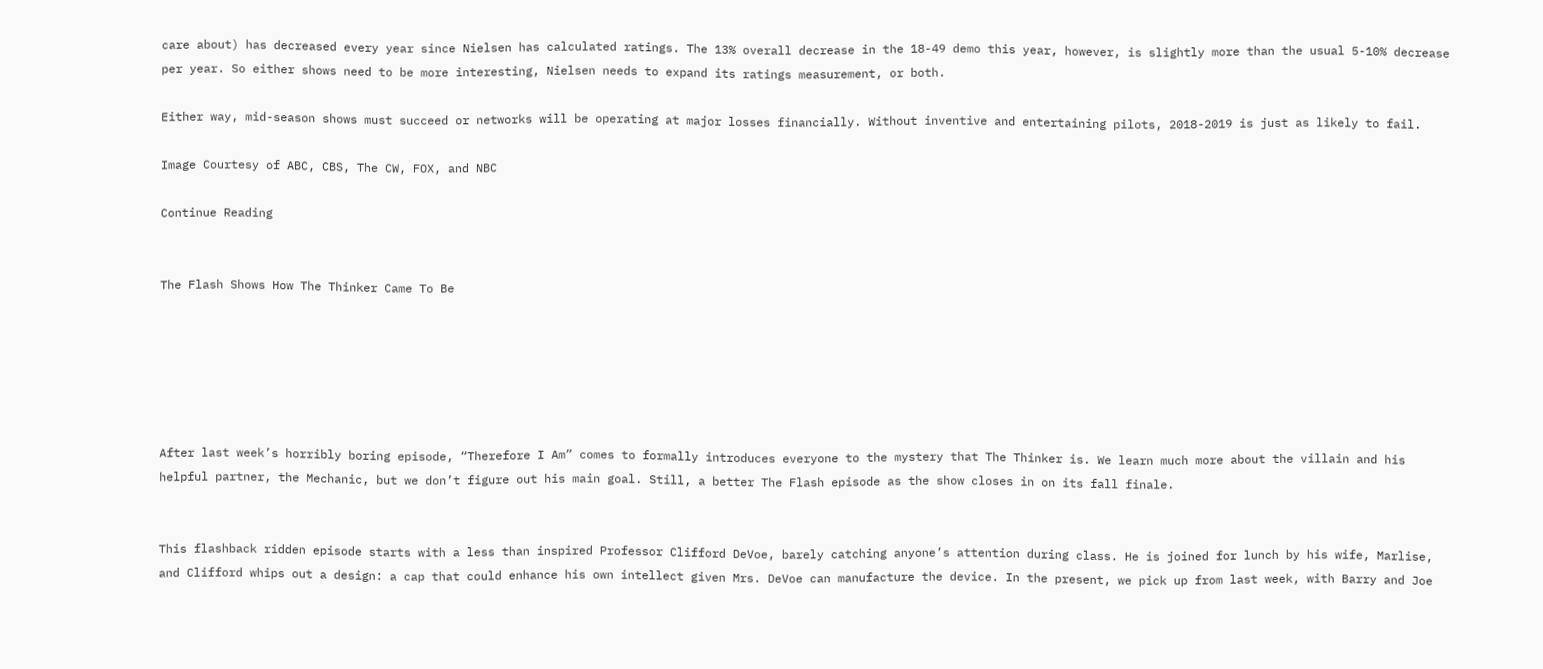care about) has decreased every year since Nielsen has calculated ratings. The 13% overall decrease in the 18-49 demo this year, however, is slightly more than the usual 5-10% decrease per year. So either shows need to be more interesting, Nielsen needs to expand its ratings measurement, or both.

Either way, mid-season shows must succeed or networks will be operating at major losses financially. Without inventive and entertaining pilots, 2018-2019 is just as likely to fail.

Image Courtesy of ABC, CBS, The CW, FOX, and NBC

Continue Reading


The Flash Shows How The Thinker Came To Be






After last week’s horribly boring episode, “Therefore I Am” comes to formally introduces everyone to the mystery that The Thinker is. We learn much more about the villain and his helpful partner, the Mechanic, but we don’t figure out his main goal. Still, a better The Flash episode as the show closes in on its fall finale.


This flashback ridden episode starts with a less than inspired Professor Clifford DeVoe, barely catching anyone’s attention during class. He is joined for lunch by his wife, Marlise, and Clifford whips out a design: a cap that could enhance his own intellect given Mrs. DeVoe can manufacture the device. In the present, we pick up from last week, with Barry and Joe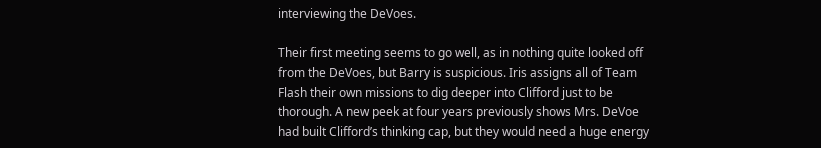interviewing the DeVoes.

Their first meeting seems to go well, as in nothing quite looked off from the DeVoes, but Barry is suspicious. Iris assigns all of Team Flash their own missions to dig deeper into Clifford just to be thorough. A new peek at four years previously shows Mrs. DeVoe had built Clifford’s thinking cap, but they would need a huge energy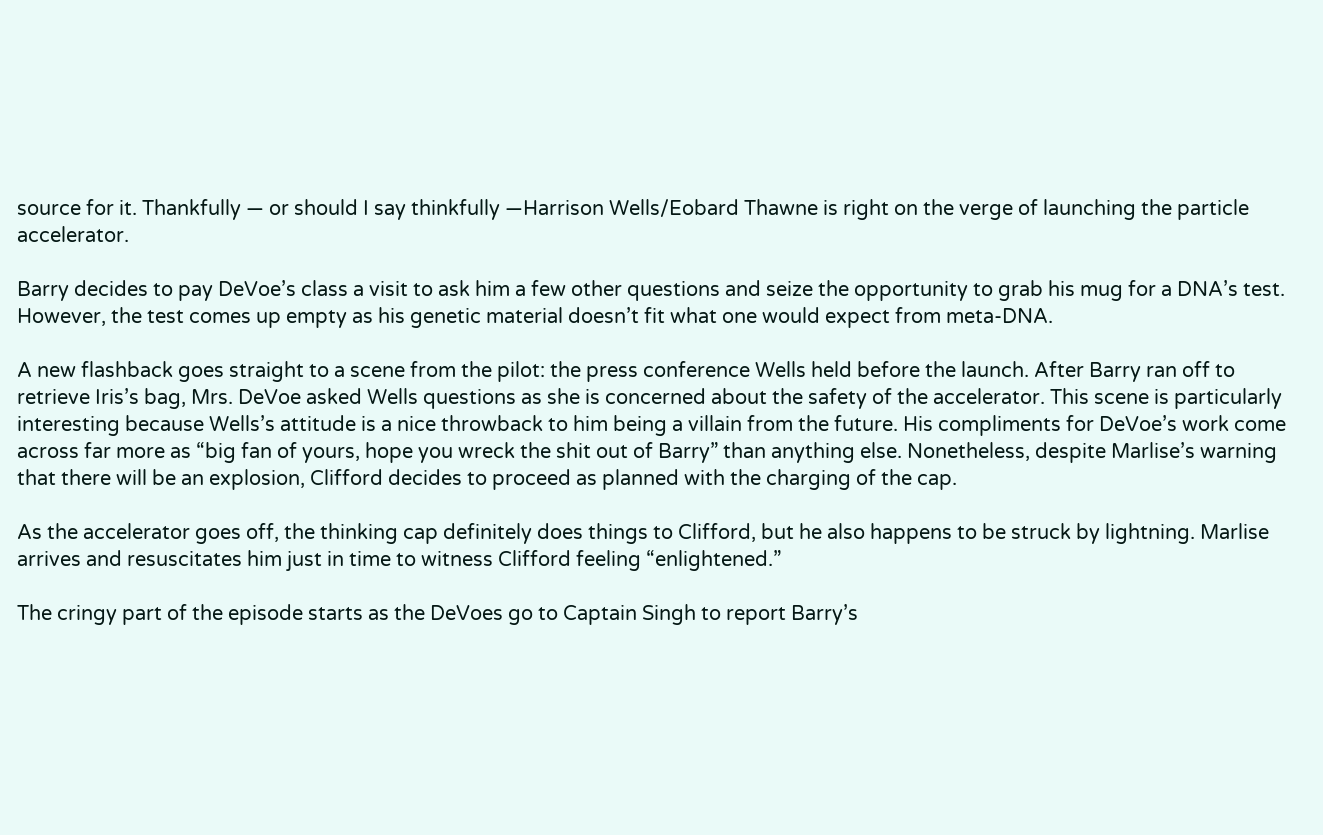source for it. Thankfully — or should I say thinkfully —Harrison Wells/Eobard Thawne is right on the verge of launching the particle accelerator.

Barry decides to pay DeVoe’s class a visit to ask him a few other questions and seize the opportunity to grab his mug for a DNA’s test. However, the test comes up empty as his genetic material doesn’t fit what one would expect from meta-DNA.

A new flashback goes straight to a scene from the pilot: the press conference Wells held before the launch. After Barry ran off to retrieve Iris’s bag, Mrs. DeVoe asked Wells questions as she is concerned about the safety of the accelerator. This scene is particularly interesting because Wells’s attitude is a nice throwback to him being a villain from the future. His compliments for DeVoe’s work come across far more as “big fan of yours, hope you wreck the shit out of Barry” than anything else. Nonetheless, despite Marlise’s warning that there will be an explosion, Clifford decides to proceed as planned with the charging of the cap.

As the accelerator goes off, the thinking cap definitely does things to Clifford, but he also happens to be struck by lightning. Marlise arrives and resuscitates him just in time to witness Clifford feeling “enlightened.”

The cringy part of the episode starts as the DeVoes go to Captain Singh to report Barry’s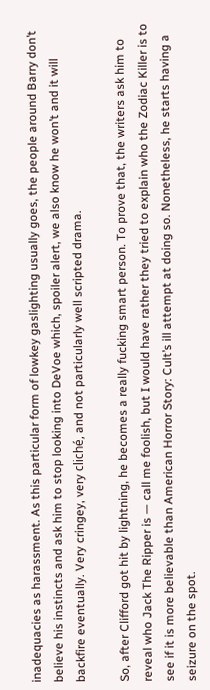inadequacies as harassment. As this particular form of lowkey gaslighting usually goes, the people around Barry don’t believe his instincts and ask him to stop looking into DeVoe which, spoiler alert, we also know he won’t and it will backfire eventually. Very cringey, very cliché, and not particularly well scripted drama.

So, after Clifford got hit by lightning, he becomes a really fucking smart person. To prove that, the writers ask him to reveal who Jack The Ripper is — call me foolish, but I would have rather they tried to explain who the Zodiac Killer is to see if it is more believable than American Horror Story: Cult’s ill attempt at doing so. Nonetheless, he starts having a seizure on the spot.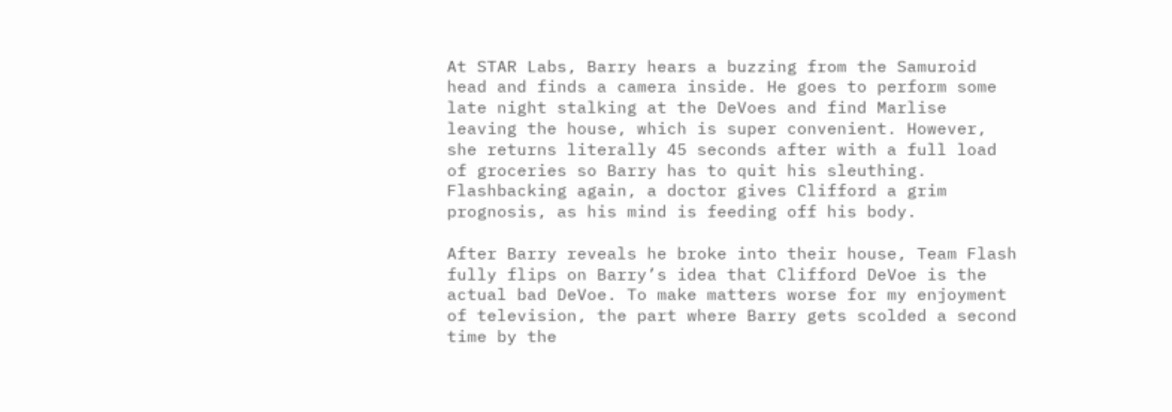At STAR Labs, Barry hears a buzzing from the Samuroid head and finds a camera inside. He goes to perform some late night stalking at the DeVoes and find Marlise leaving the house, which is super convenient. However, she returns literally 45 seconds after with a full load of groceries so Barry has to quit his sleuthing. Flashbacking again, a doctor gives Clifford a grim prognosis, as his mind is feeding off his body.

After Barry reveals he broke into their house, Team Flash fully flips on Barry’s idea that Clifford DeVoe is the actual bad DeVoe. To make matters worse for my enjoyment of television, the part where Barry gets scolded a second time by the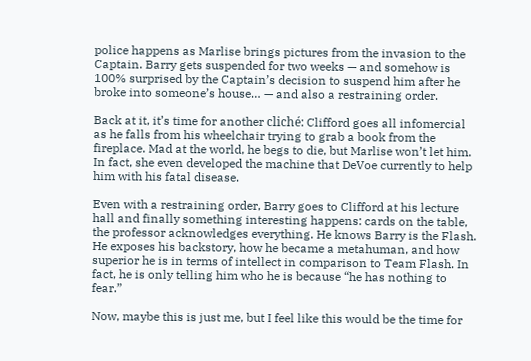police happens as Marlise brings pictures from the invasion to the Captain. Barry gets suspended for two weeks — and somehow is 100% surprised by the Captain’s decision to suspend him after he broke into someone’s house… — and also a restraining order.

Back at it, it’s time for another cliché: Clifford goes all infomercial as he falls from his wheelchair trying to grab a book from the fireplace. Mad at the world, he begs to die, but Marlise won’t let him. In fact, she even developed the machine that DeVoe currently to help him with his fatal disease.

Even with a restraining order, Barry goes to Clifford at his lecture hall and finally something interesting happens: cards on the table, the professor acknowledges everything. He knows Barry is the Flash. He exposes his backstory, how he became a metahuman, and how superior he is in terms of intellect in comparison to Team Flash. In fact, he is only telling him who he is because “he has nothing to fear.”

Now, maybe this is just me, but I feel like this would be the time for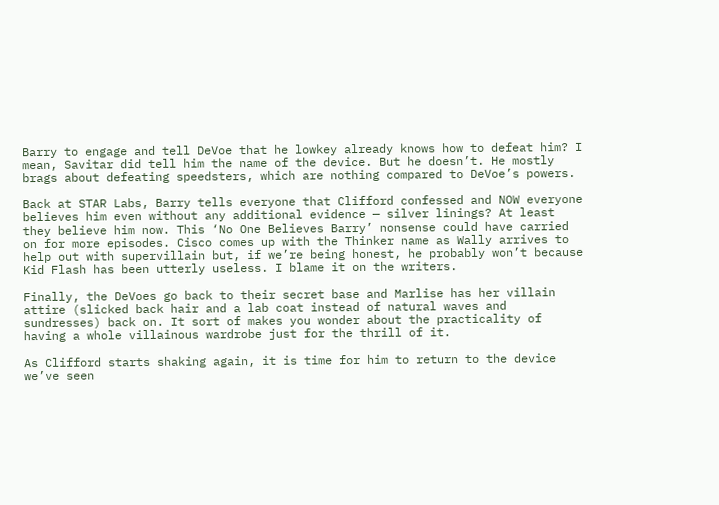Barry to engage and tell DeVoe that he lowkey already knows how to defeat him? I mean, Savitar did tell him the name of the device. But he doesn’t. He mostly brags about defeating speedsters, which are nothing compared to DeVoe’s powers.

Back at STAR Labs, Barry tells everyone that Clifford confessed and NOW everyone believes him even without any additional evidence — silver linings? At least they believe him now. This ‘No One Believes Barry’ nonsense could have carried on for more episodes. Cisco comes up with the Thinker name as Wally arrives to help out with supervillain but, if we’re being honest, he probably won’t because Kid Flash has been utterly useless. I blame it on the writers.

Finally, the DeVoes go back to their secret base and Marlise has her villain attire (slicked back hair and a lab coat instead of natural waves and sundresses) back on. It sort of makes you wonder about the practicality of having a whole villainous wardrobe just for the thrill of it.

As Clifford starts shaking again, it is time for him to return to the device we’ve seen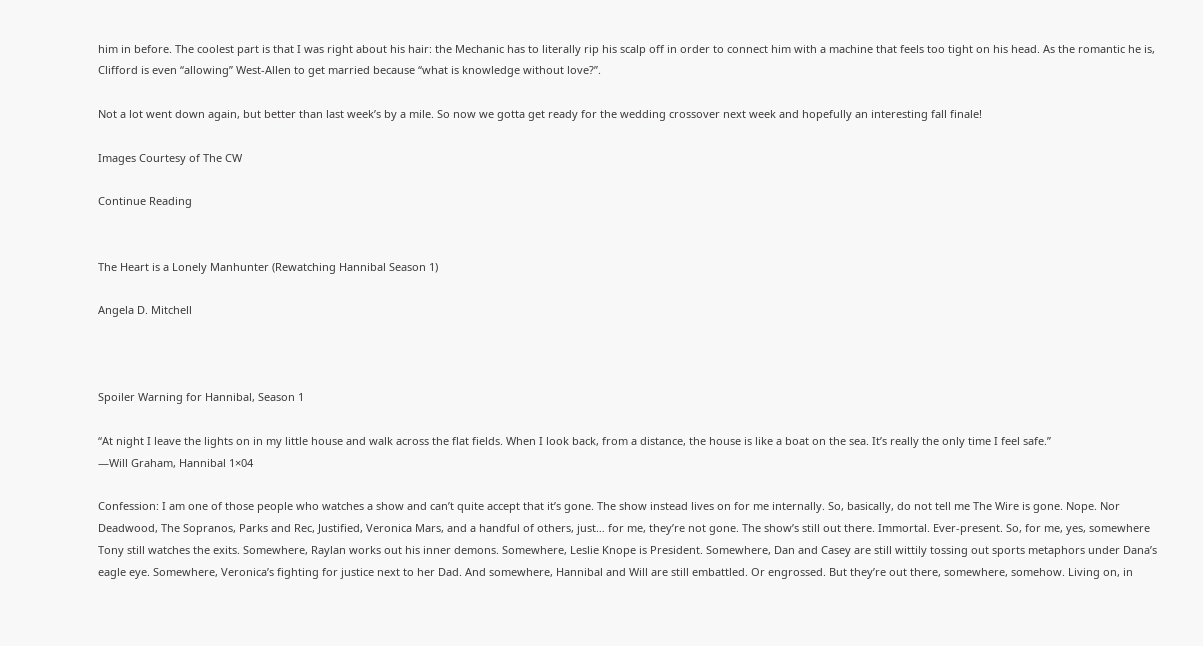him in before. The coolest part is that I was right about his hair: the Mechanic has to literally rip his scalp off in order to connect him with a machine that feels too tight on his head. As the romantic he is, Clifford is even “allowing” West-Allen to get married because “what is knowledge without love?”.

Not a lot went down again, but better than last week’s by a mile. So now we gotta get ready for the wedding crossover next week and hopefully an interesting fall finale!

Images Courtesy of The CW

Continue Reading


The Heart is a Lonely Manhunter (Rewatching Hannibal Season 1)

Angela D. Mitchell



Spoiler Warning for Hannibal, Season 1

“At night I leave the lights on in my little house and walk across the flat fields. When I look back, from a distance, the house is like a boat on the sea. It’s really the only time I feel safe.”
—Will Graham, Hannibal 1×04

Confession: I am one of those people who watches a show and can’t quite accept that it’s gone. The show instead lives on for me internally. So, basically, do not tell me The Wire is gone. Nope. Nor Deadwood, The Sopranos, Parks and Rec, Justified, Veronica Mars, and a handful of others, just… for me, they’re not gone. The show’s still out there. Immortal. Ever-present. So, for me, yes, somewhere Tony still watches the exits. Somewhere, Raylan works out his inner demons. Somewhere, Leslie Knope is President. Somewhere, Dan and Casey are still wittily tossing out sports metaphors under Dana’s eagle eye. Somewhere, Veronica’s fighting for justice next to her Dad. And somewhere, Hannibal and Will are still embattled. Or engrossed. But they’re out there, somewhere, somehow. Living on, in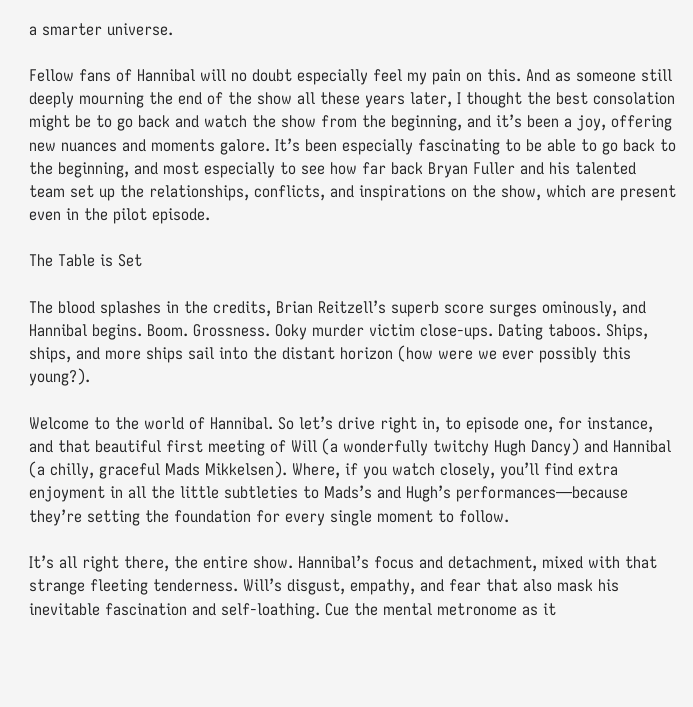a smarter universe.

Fellow fans of Hannibal will no doubt especially feel my pain on this. And as someone still deeply mourning the end of the show all these years later, I thought the best consolation might be to go back and watch the show from the beginning, and it’s been a joy, offering new nuances and moments galore. It’s been especially fascinating to be able to go back to the beginning, and most especially to see how far back Bryan Fuller and his talented team set up the relationships, conflicts, and inspirations on the show, which are present even in the pilot episode.

The Table is Set

The blood splashes in the credits, Brian Reitzell’s superb score surges ominously, and Hannibal begins. Boom. Grossness. Ooky murder victim close-ups. Dating taboos. Ships, ships, and more ships sail into the distant horizon (how were we ever possibly this young?).

Welcome to the world of Hannibal. So let’s drive right in, to episode one, for instance, and that beautiful first meeting of Will (a wonderfully twitchy Hugh Dancy) and Hannibal (a chilly, graceful Mads Mikkelsen). Where, if you watch closely, you’ll find extra enjoyment in all the little subtleties to Mads’s and Hugh’s performances—because they’re setting the foundation for every single moment to follow.

It’s all right there, the entire show. Hannibal’s focus and detachment, mixed with that strange fleeting tenderness. Will’s disgust, empathy, and fear that also mask his inevitable fascination and self-loathing. Cue the mental metronome as it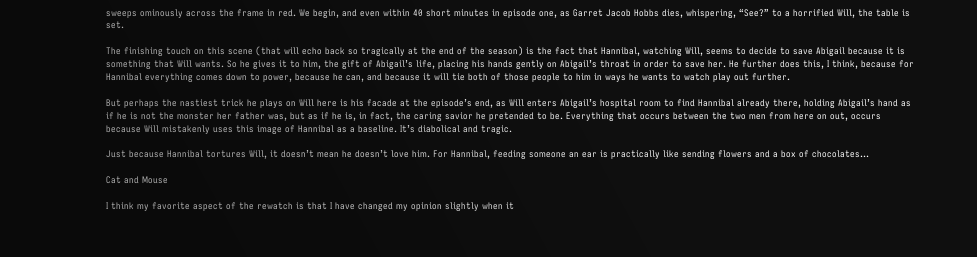sweeps ominously across the frame in red. We begin, and even within 40 short minutes in episode one, as Garret Jacob Hobbs dies, whispering, “See?” to a horrified Will, the table is set.

The finishing touch on this scene (that will echo back so tragically at the end of the season) is the fact that Hannibal, watching Will, seems to decide to save Abigail because it is something that Will wants. So he gives it to him, the gift of Abigail’s life, placing his hands gently on Abigail’s throat in order to save her. He further does this, I think, because for Hannibal everything comes down to power, because he can, and because it will tie both of those people to him in ways he wants to watch play out further.

But perhaps the nastiest trick he plays on Will here is his facade at the episode’s end, as Will enters Abigail’s hospital room to find Hannibal already there, holding Abigail’s hand as if he is not the monster her father was, but as if he is, in fact, the caring savior he pretended to be. Everything that occurs between the two men from here on out, occurs because Will mistakenly uses this image of Hannibal as a baseline. It’s diabolical and tragic.

Just because Hannibal tortures Will, it doesn’t mean he doesn’t love him. For Hannibal, feeding someone an ear is practically like sending flowers and a box of chocolates…

Cat and Mouse

I think my favorite aspect of the rewatch is that I have changed my opinion slightly when it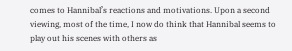comes to Hannibal’s reactions and motivations. Upon a second viewing, most of the time, I now do think that Hannibal seems to play out his scenes with others as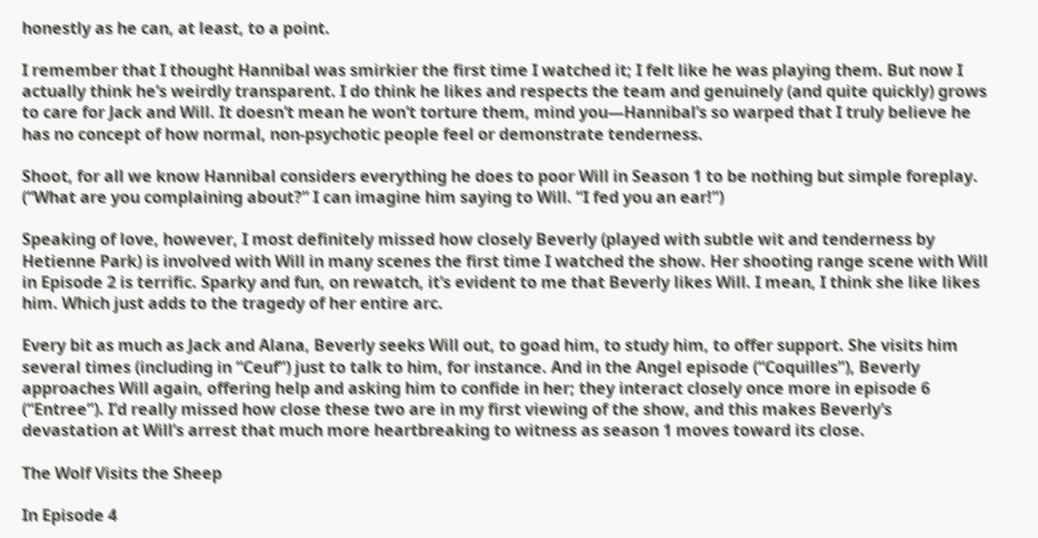honestly as he can, at least, to a point.

I remember that I thought Hannibal was smirkier the first time I watched it; I felt like he was playing them. But now I actually think he’s weirdly transparent. I do think he likes and respects the team and genuinely (and quite quickly) grows to care for Jack and Will. It doesn’t mean he won’t torture them, mind you—Hannibal’s so warped that I truly believe he has no concept of how normal, non-psychotic people feel or demonstrate tenderness.

Shoot, for all we know Hannibal considers everything he does to poor Will in Season 1 to be nothing but simple foreplay. (“What are you complaining about?” I can imagine him saying to Will. “I fed you an ear!”)

Speaking of love, however, I most definitely missed how closely Beverly (played with subtle wit and tenderness by Hetienne Park) is involved with Will in many scenes the first time I watched the show. Her shooting range scene with Will in Episode 2 is terrific. Sparky and fun, on rewatch, it’s evident to me that Beverly likes Will. I mean, I think she like likes him. Which just adds to the tragedy of her entire arc.

Every bit as much as Jack and Alana, Beverly seeks Will out, to goad him, to study him, to offer support. She visits him several times (including in “Ceuf”) just to talk to him, for instance. And in the Angel episode (“Coquilles”), Beverly approaches Will again, offering help and asking him to confide in her; they interact closely once more in episode 6 (“Entree”). I’d really missed how close these two are in my first viewing of the show, and this makes Beverly’s devastation at Will’s arrest that much more heartbreaking to witness as season 1 moves toward its close.

The Wolf Visits the Sheep

In Episode 4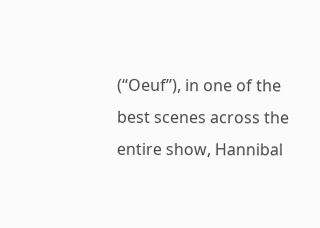(“Oeuf”), in one of the best scenes across the entire show, Hannibal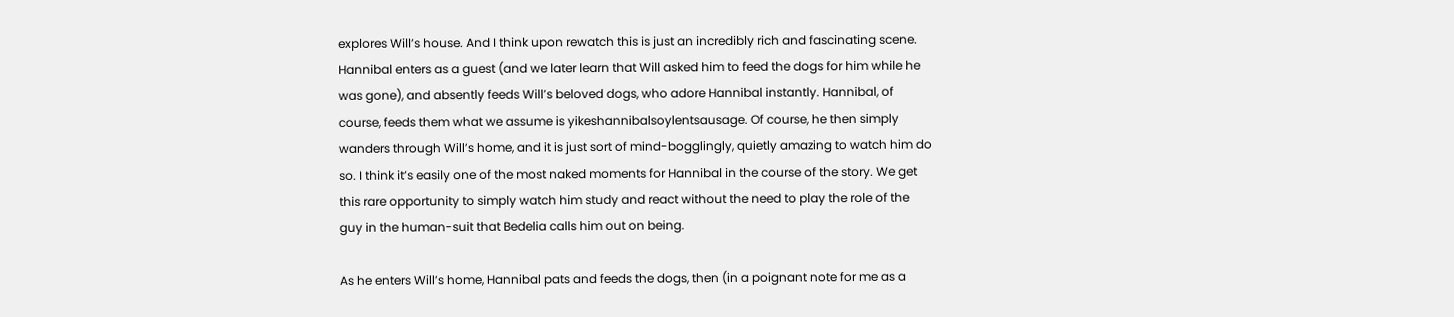explores Will’s house. And I think upon rewatch this is just an incredibly rich and fascinating scene. Hannibal enters as a guest (and we later learn that Will asked him to feed the dogs for him while he was gone), and absently feeds Will’s beloved dogs, who adore Hannibal instantly. Hannibal, of course, feeds them what we assume is yikeshannibalsoylentsausage. Of course, he then simply wanders through Will’s home, and it is just sort of mind-bogglingly, quietly amazing to watch him do so. I think it’s easily one of the most naked moments for Hannibal in the course of the story. We get this rare opportunity to simply watch him study and react without the need to play the role of the guy in the human-suit that Bedelia calls him out on being.

As he enters Will’s home, Hannibal pats and feeds the dogs, then (in a poignant note for me as a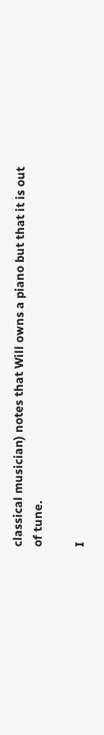classical musician) notes that Will owns a piano but that it is out of tune.

I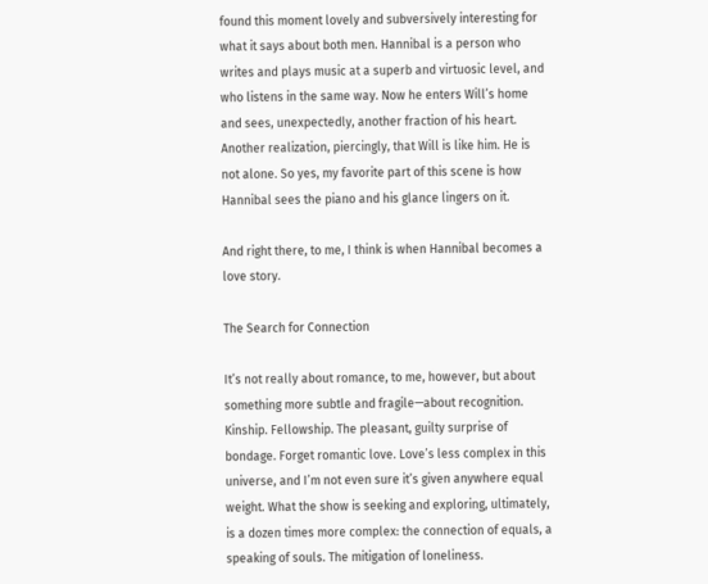found this moment lovely and subversively interesting for what it says about both men. Hannibal is a person who writes and plays music at a superb and virtuosic level, and who listens in the same way. Now he enters Will’s home and sees, unexpectedly, another fraction of his heart. Another realization, piercingly, that Will is like him. He is not alone. So yes, my favorite part of this scene is how Hannibal sees the piano and his glance lingers on it.

And right there, to me, I think is when Hannibal becomes a love story.

The Search for Connection

It’s not really about romance, to me, however, but about something more subtle and fragile—about recognition. Kinship. Fellowship. The pleasant, guilty surprise of bondage. Forget romantic love. Love’s less complex in this universe, and I’m not even sure it’s given anywhere equal weight. What the show is seeking and exploring, ultimately, is a dozen times more complex: the connection of equals, a speaking of souls. The mitigation of loneliness.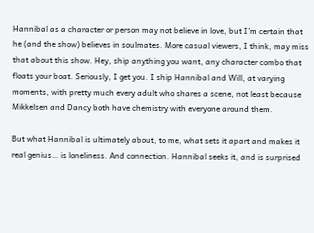Hannibal as a character or person may not believe in love, but I’m certain that he (and the show) believes in soulmates. More casual viewers, I think, may miss that about this show. Hey, ship anything you want, any character combo that floats your boat. Seriously, I get you. I ship Hannibal and Will, at varying moments, with pretty much every adult who shares a scene, not least because Mikkelsen and Dancy both have chemistry with everyone around them.

But what Hannibal is ultimately about, to me, what sets it apart and makes it real genius… is loneliness. And connection. Hannibal seeks it, and is surprised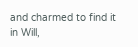and charmed to find it in Will,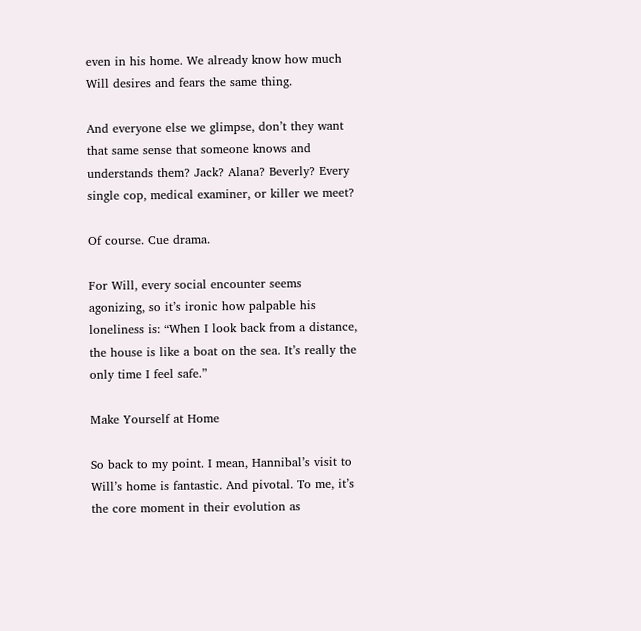even in his home. We already know how much Will desires and fears the same thing.

And everyone else we glimpse, don’t they want that same sense that someone knows and understands them? Jack? Alana? Beverly? Every single cop, medical examiner, or killer we meet?

Of course. Cue drama.

For Will, every social encounter seems agonizing, so it’s ironic how palpable his loneliness is: “When I look back from a distance, the house is like a boat on the sea. It’s really the only time I feel safe.”

Make Yourself at Home

So back to my point. I mean, Hannibal’s visit to Will’s home is fantastic. And pivotal. To me, it’s the core moment in their evolution as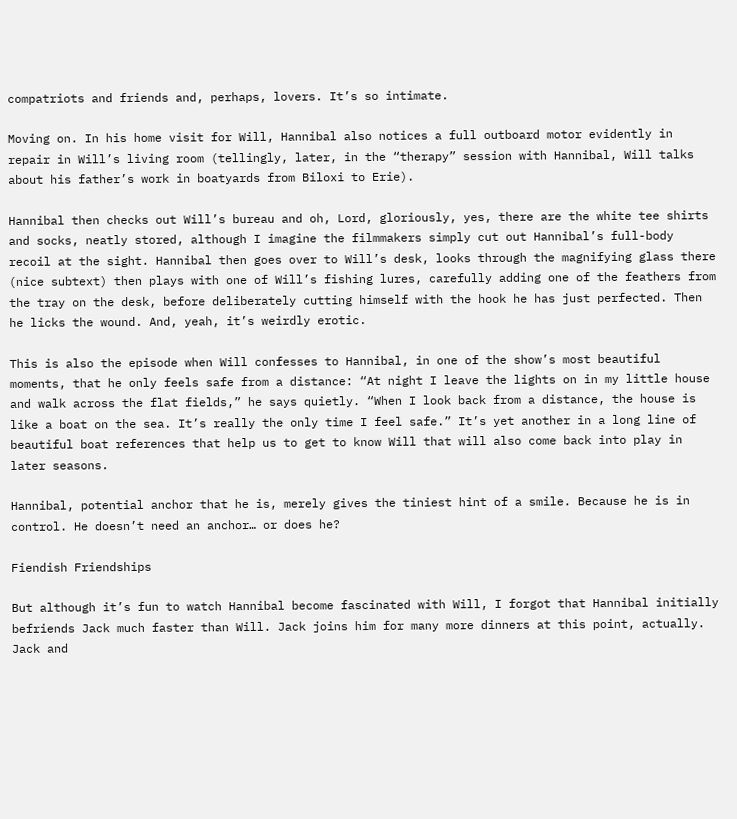compatriots and friends and, perhaps, lovers. It’s so intimate.

Moving on. In his home visit for Will, Hannibal also notices a full outboard motor evidently in repair in Will’s living room (tellingly, later, in the “therapy” session with Hannibal, Will talks about his father’s work in boatyards from Biloxi to Erie).

Hannibal then checks out Will’s bureau and oh, Lord, gloriously, yes, there are the white tee shirts and socks, neatly stored, although I imagine the filmmakers simply cut out Hannibal’s full-body recoil at the sight. Hannibal then goes over to Will’s desk, looks through the magnifying glass there (nice subtext) then plays with one of Will’s fishing lures, carefully adding one of the feathers from the tray on the desk, before deliberately cutting himself with the hook he has just perfected. Then he licks the wound. And, yeah, it’s weirdly erotic.

This is also the episode when Will confesses to Hannibal, in one of the show’s most beautiful moments, that he only feels safe from a distance: “At night I leave the lights on in my little house and walk across the flat fields,” he says quietly. “When I look back from a distance, the house is like a boat on the sea. It’s really the only time I feel safe.” It’s yet another in a long line of beautiful boat references that help us to get to know Will that will also come back into play in later seasons.

Hannibal, potential anchor that he is, merely gives the tiniest hint of a smile. Because he is in control. He doesn’t need an anchor… or does he?

Fiendish Friendships

But although it’s fun to watch Hannibal become fascinated with Will, I forgot that Hannibal initially befriends Jack much faster than Will. Jack joins him for many more dinners at this point, actually. Jack and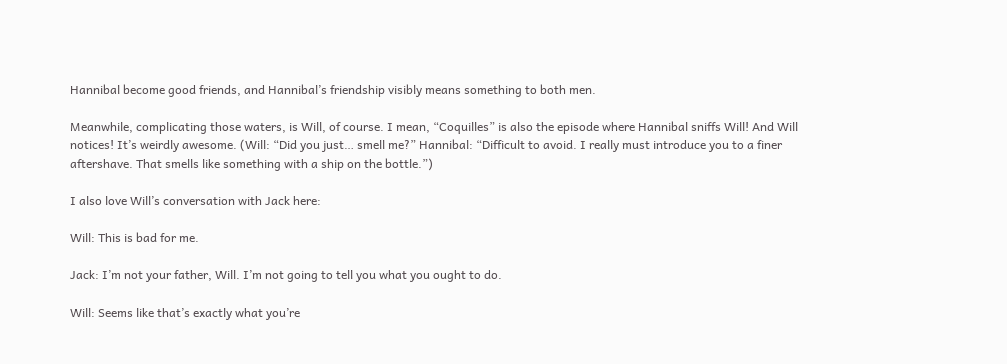Hannibal become good friends, and Hannibal’s friendship visibly means something to both men.

Meanwhile, complicating those waters, is Will, of course. I mean, “Coquilles” is also the episode where Hannibal sniffs Will! And Will notices! It’s weirdly awesome. (Will: “Did you just… smell me?” Hannibal: “Difficult to avoid. I really must introduce you to a finer aftershave. That smells like something with a ship on the bottle.”)

I also love Will’s conversation with Jack here:

Will: This is bad for me.

Jack: I’m not your father, Will. I’m not going to tell you what you ought to do.

Will: Seems like that’s exactly what you’re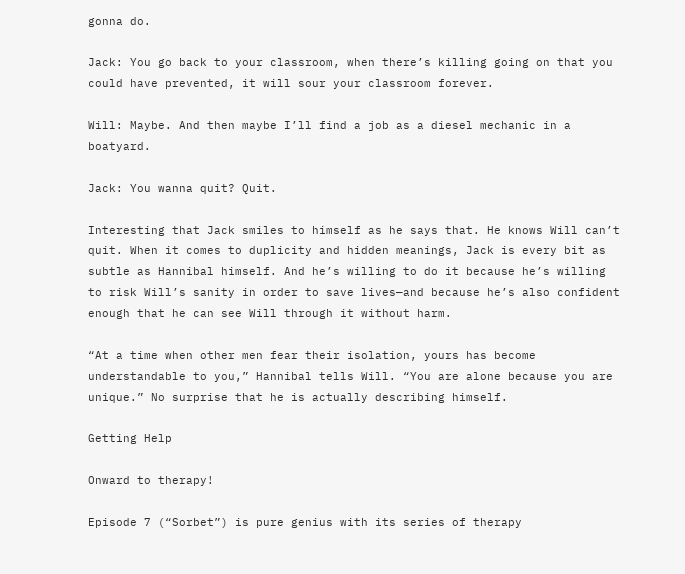gonna do.

Jack: You go back to your classroom, when there’s killing going on that you could have prevented, it will sour your classroom forever.

Will: Maybe. And then maybe I’ll find a job as a diesel mechanic in a boatyard.

Jack: You wanna quit? Quit.

Interesting that Jack smiles to himself as he says that. He knows Will can’t quit. When it comes to duplicity and hidden meanings, Jack is every bit as subtle as Hannibal himself. And he’s willing to do it because he’s willing to risk Will’s sanity in order to save lives—and because he’s also confident enough that he can see Will through it without harm.

“At a time when other men fear their isolation, yours has become understandable to you,” Hannibal tells Will. “You are alone because you are unique.” No surprise that he is actually describing himself.

Getting Help

Onward to therapy!

Episode 7 (“Sorbet”) is pure genius with its series of therapy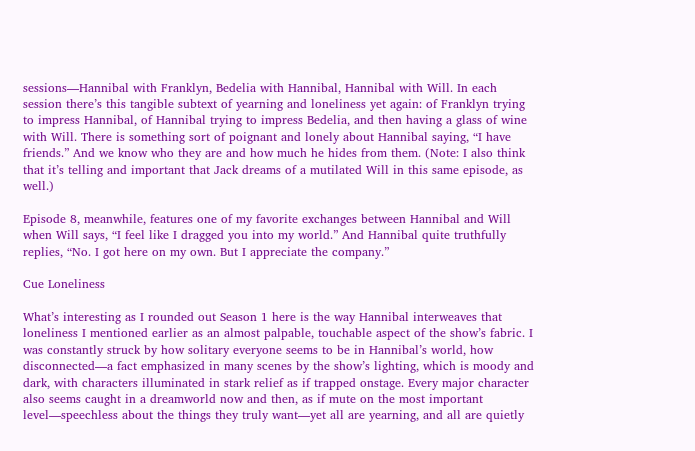sessions—Hannibal with Franklyn, Bedelia with Hannibal, Hannibal with Will. In each session there’s this tangible subtext of yearning and loneliness yet again: of Franklyn trying to impress Hannibal, of Hannibal trying to impress Bedelia, and then having a glass of wine with Will. There is something sort of poignant and lonely about Hannibal saying, “I have friends.” And we know who they are and how much he hides from them. (Note: I also think that it’s telling and important that Jack dreams of a mutilated Will in this same episode, as well.)

Episode 8, meanwhile, features one of my favorite exchanges between Hannibal and Will when Will says, “I feel like I dragged you into my world.” And Hannibal quite truthfully replies, “No. I got here on my own. But I appreciate the company.”

Cue Loneliness

What’s interesting as I rounded out Season 1 here is the way Hannibal interweaves that loneliness I mentioned earlier as an almost palpable, touchable aspect of the show’s fabric. I was constantly struck by how solitary everyone seems to be in Hannibal’s world, how disconnected—a fact emphasized in many scenes by the show’s lighting, which is moody and dark, with characters illuminated in stark relief as if trapped onstage. Every major character also seems caught in a dreamworld now and then, as if mute on the most important level—speechless about the things they truly want—yet all are yearning, and all are quietly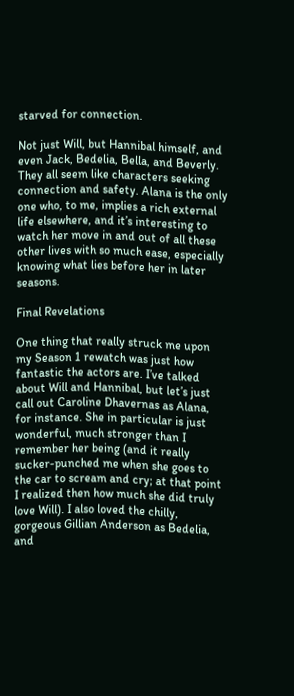starved for connection.

Not just Will, but Hannibal himself, and even Jack, Bedelia, Bella, and Beverly. They all seem like characters seeking connection and safety. Alana is the only one who, to me, implies a rich external life elsewhere, and it’s interesting to watch her move in and out of all these other lives with so much ease, especially knowing what lies before her in later seasons.

Final Revelations

One thing that really struck me upon my Season 1 rewatch was just how fantastic the actors are. I’ve talked about Will and Hannibal, but let’s just call out Caroline Dhavernas as Alana, for instance. She in particular is just wonderful, much stronger than I remember her being (and it really sucker-punched me when she goes to the car to scream and cry; at that point I realized then how much she did truly love Will). I also loved the chilly, gorgeous Gillian Anderson as Bedelia, and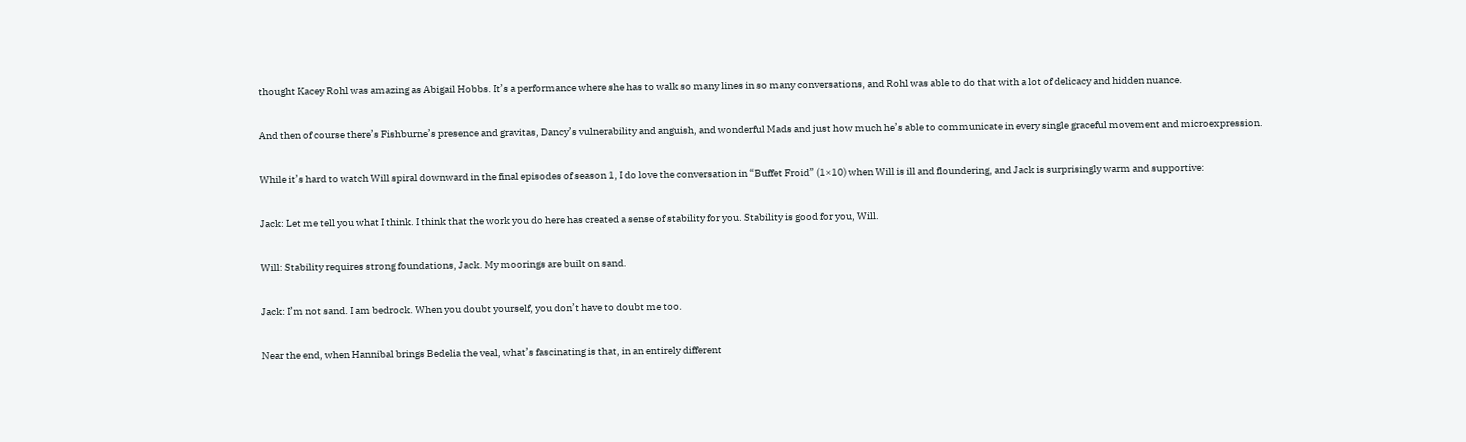thought Kacey Rohl was amazing as Abigail Hobbs. It’s a performance where she has to walk so many lines in so many conversations, and Rohl was able to do that with a lot of delicacy and hidden nuance.

And then of course there’s Fishburne’s presence and gravitas, Dancy’s vulnerability and anguish, and wonderful Mads and just how much he’s able to communicate in every single graceful movement and microexpression.

While it’s hard to watch Will spiral downward in the final episodes of season 1, I do love the conversation in “Buffet Froid” (1×10) when Will is ill and floundering, and Jack is surprisingly warm and supportive:

Jack: Let me tell you what I think. I think that the work you do here has created a sense of stability for you. Stability is good for you, Will.

Will: Stability requires strong foundations, Jack. My moorings are built on sand.

Jack: I’m not sand. I am bedrock. When you doubt yourself, you don’t have to doubt me too.

Near the end, when Hannibal brings Bedelia the veal, what’s fascinating is that, in an entirely different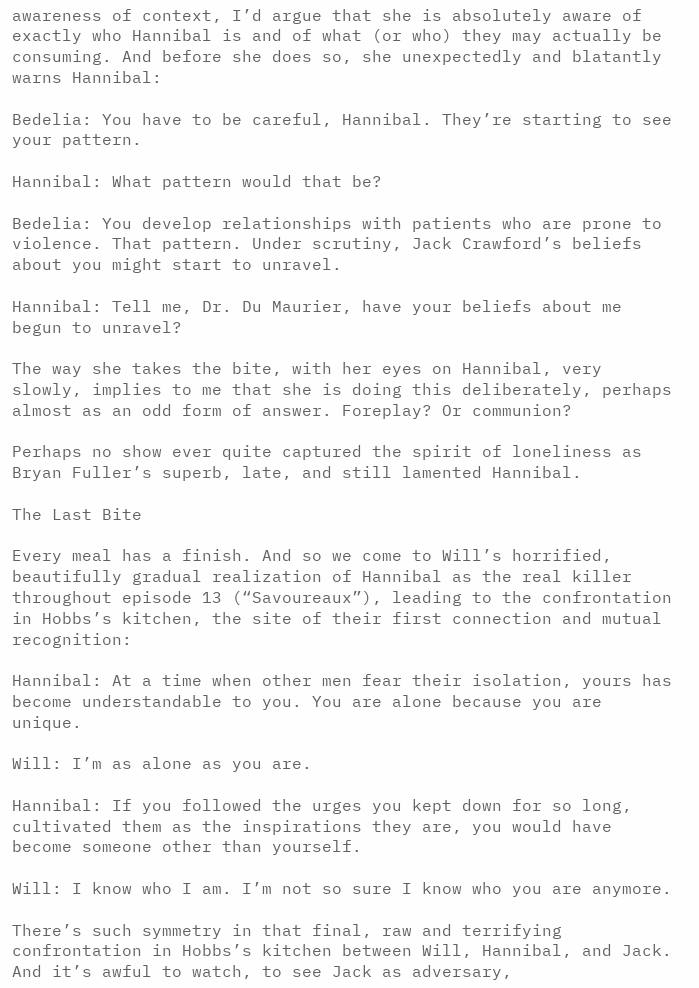awareness of context, I’d argue that she is absolutely aware of exactly who Hannibal is and of what (or who) they may actually be consuming. And before she does so, she unexpectedly and blatantly warns Hannibal:

Bedelia: You have to be careful, Hannibal. They’re starting to see your pattern.

Hannibal: What pattern would that be?

Bedelia: You develop relationships with patients who are prone to violence. That pattern. Under scrutiny, Jack Crawford’s beliefs about you might start to unravel.

Hannibal: Tell me, Dr. Du Maurier, have your beliefs about me begun to unravel?

The way she takes the bite, with her eyes on Hannibal, very slowly, implies to me that she is doing this deliberately, perhaps almost as an odd form of answer. Foreplay? Or communion?

Perhaps no show ever quite captured the spirit of loneliness as Bryan Fuller’s superb, late, and still lamented Hannibal.

The Last Bite

Every meal has a finish. And so we come to Will’s horrified, beautifully gradual realization of Hannibal as the real killer throughout episode 13 (“Savoureaux”), leading to the confrontation in Hobbs’s kitchen, the site of their first connection and mutual recognition:

Hannibal: At a time when other men fear their isolation, yours has become understandable to you. You are alone because you are unique.

Will: I’m as alone as you are.

Hannibal: If you followed the urges you kept down for so long, cultivated them as the inspirations they are, you would have become someone other than yourself.

Will: I know who I am. I’m not so sure I know who you are anymore.

There’s such symmetry in that final, raw and terrifying confrontation in Hobbs’s kitchen between Will, Hannibal, and Jack. And it’s awful to watch, to see Jack as adversary,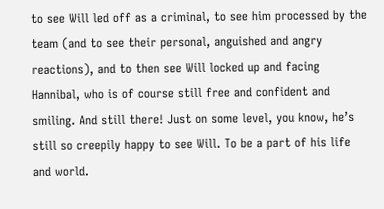to see Will led off as a criminal, to see him processed by the team (and to see their personal, anguished and angry reactions), and to then see Will locked up and facing Hannibal, who is of course still free and confident and smiling. And still there! Just on some level, you know, he’s still so creepily happy to see Will. To be a part of his life and world.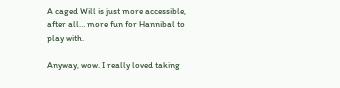A caged Will is just more accessible, after all… more fun for Hannibal to play with.

Anyway, wow. I really loved taking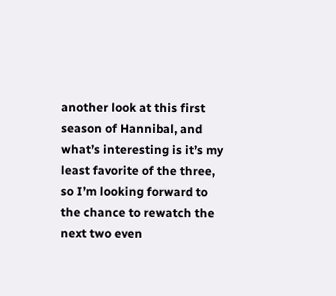another look at this first season of Hannibal, and what’s interesting is it’s my least favorite of the three, so I’m looking forward to the chance to rewatch the next two even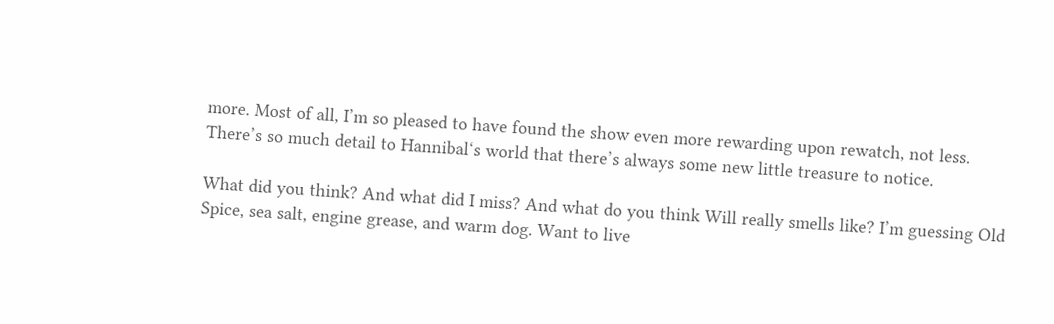more. Most of all, I’m so pleased to have found the show even more rewarding upon rewatch, not less. There’s so much detail to Hannibal‘s world that there’s always some new little treasure to notice.

What did you think? And what did I miss? And what do you think Will really smells like? I’m guessing Old Spice, sea salt, engine grease, and warm dog. Want to live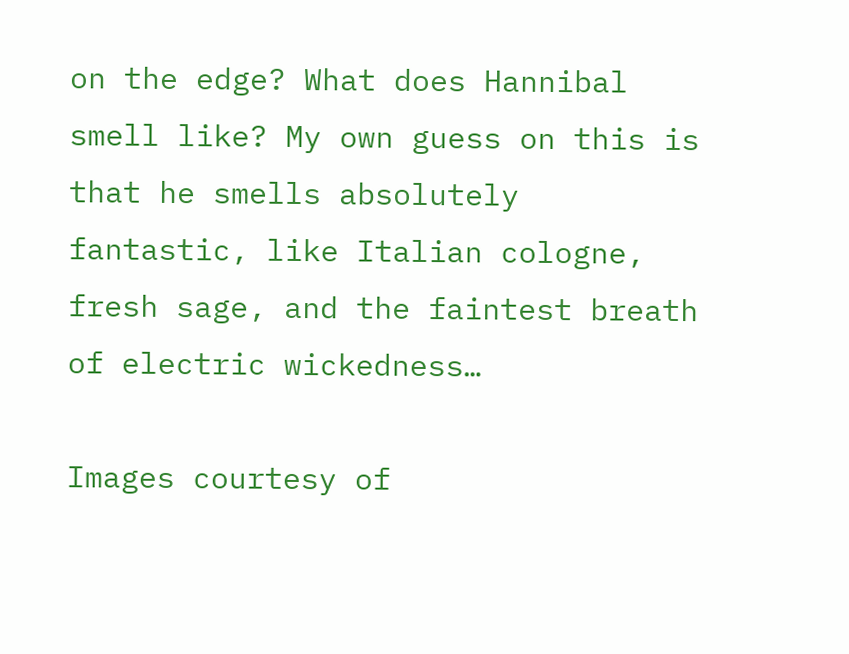on the edge? What does Hannibal smell like? My own guess on this is that he smells absolutely fantastic, like Italian cologne, fresh sage, and the faintest breath of electric wickedness…

Images courtesy of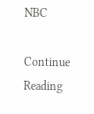NBC

Continue Reading